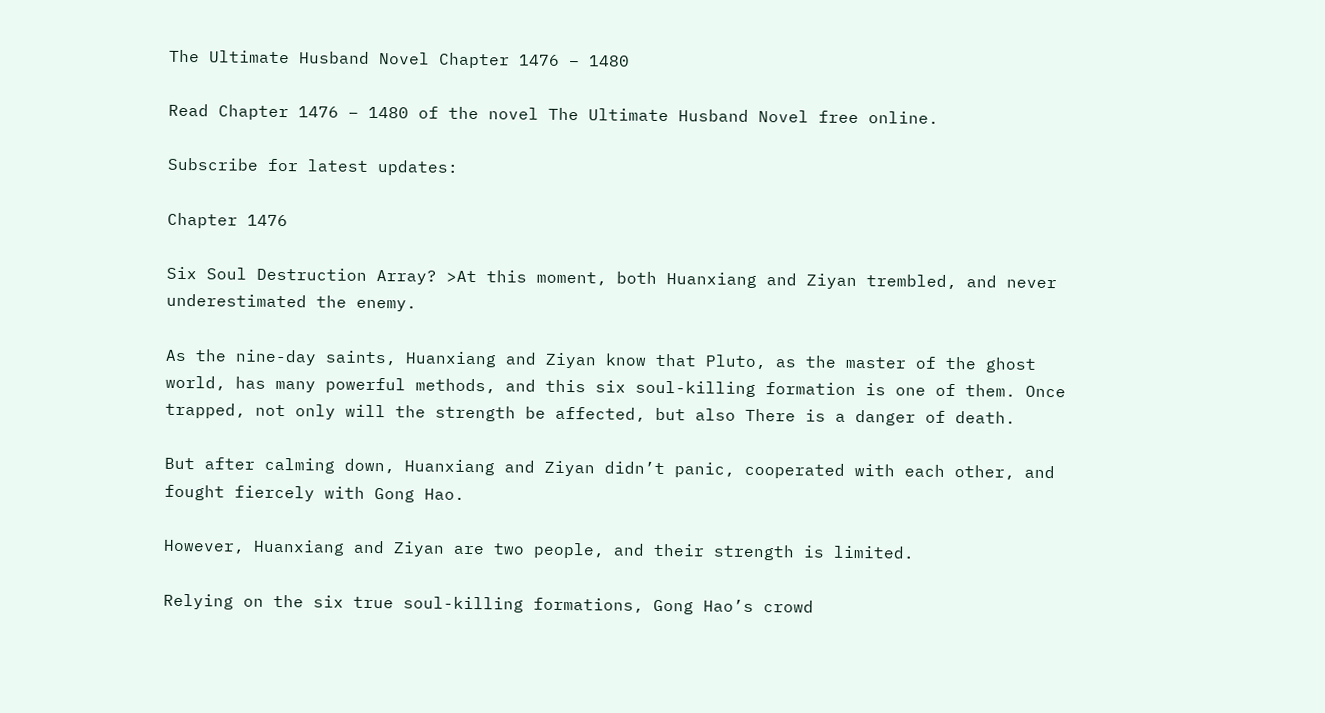The Ultimate Husband Novel Chapter 1476 – 1480

Read Chapter 1476 – 1480 of the novel The Ultimate Husband Novel free online.

Subscribe for latest updates:

Chapter 1476

Six Soul Destruction Array? >At this moment, both Huanxiang and Ziyan trembled, and never underestimated the enemy.

As the nine-day saints, Huanxiang and Ziyan know that Pluto, as the master of the ghost world, has many powerful methods, and this six soul-killing formation is one of them. Once trapped, not only will the strength be affected, but also There is a danger of death.

But after calming down, Huanxiang and Ziyan didn’t panic, cooperated with each other, and fought fiercely with Gong Hao.

However, Huanxiang and Ziyan are two people, and their strength is limited.

Relying on the six true soul-killing formations, Gong Hao’s crowd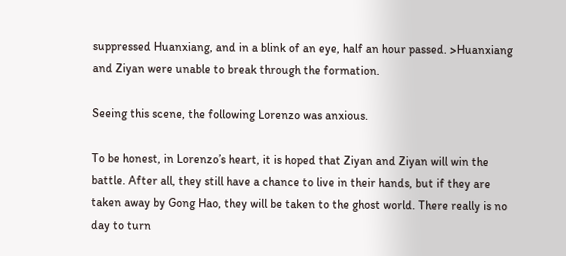suppressed Huanxiang, and in a blink of an eye, half an hour passed. >Huanxiang and Ziyan were unable to break through the formation.

Seeing this scene, the following Lorenzo was anxious.

To be honest, in Lorenzo’s heart, it is hoped that Ziyan and Ziyan will win the battle. After all, they still have a chance to live in their hands, but if they are taken away by Gong Hao, they will be taken to the ghost world. There really is no day to turn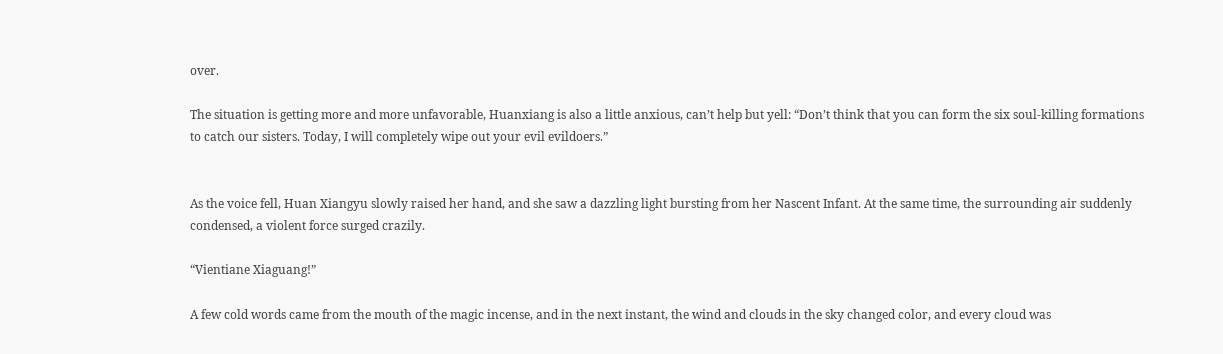over.

The situation is getting more and more unfavorable, Huanxiang is also a little anxious, can’t help but yell: “Don’t think that you can form the six soul-killing formations to catch our sisters. Today, I will completely wipe out your evil evildoers.”


As the voice fell, Huan Xiangyu slowly raised her hand, and she saw a dazzling light bursting from her Nascent Infant. At the same time, the surrounding air suddenly condensed, a violent force surged crazily.

“Vientiane Xiaguang!”

A few cold words came from the mouth of the magic incense, and in the next instant, the wind and clouds in the sky changed color, and every cloud was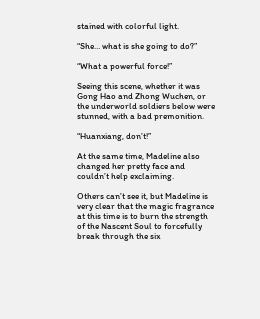stained with colorful light.

“She… what is she going to do?”

“What a powerful force!”

Seeing this scene, whether it was Gong Hao and Zhong Wuchen, or the underworld soldiers below were stunned, with a bad premonition.

“Huanxiang, don’t!”

At the same time, Madeline also changed her pretty face and couldn’t help exclaiming.

Others can’t see it, but Madeline is very clear that the magic fragrance at this time is to burn the strength of the Nascent Soul to forcefully break through the six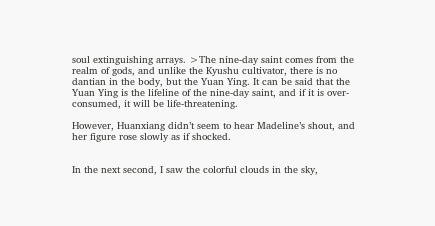soul extinguishing arrays. >The nine-day saint comes from the realm of gods, and unlike the Kyushu cultivator, there is no dantian in the body, but the Yuan Ying. It can be said that the Yuan Ying is the lifeline of the nine-day saint, and if it is over-consumed, it will be life-threatening.

However, Huanxiang didn’t seem to hear Madeline’s shout, and her figure rose slowly as if shocked.


In the next second, I saw the colorful clouds in the sky,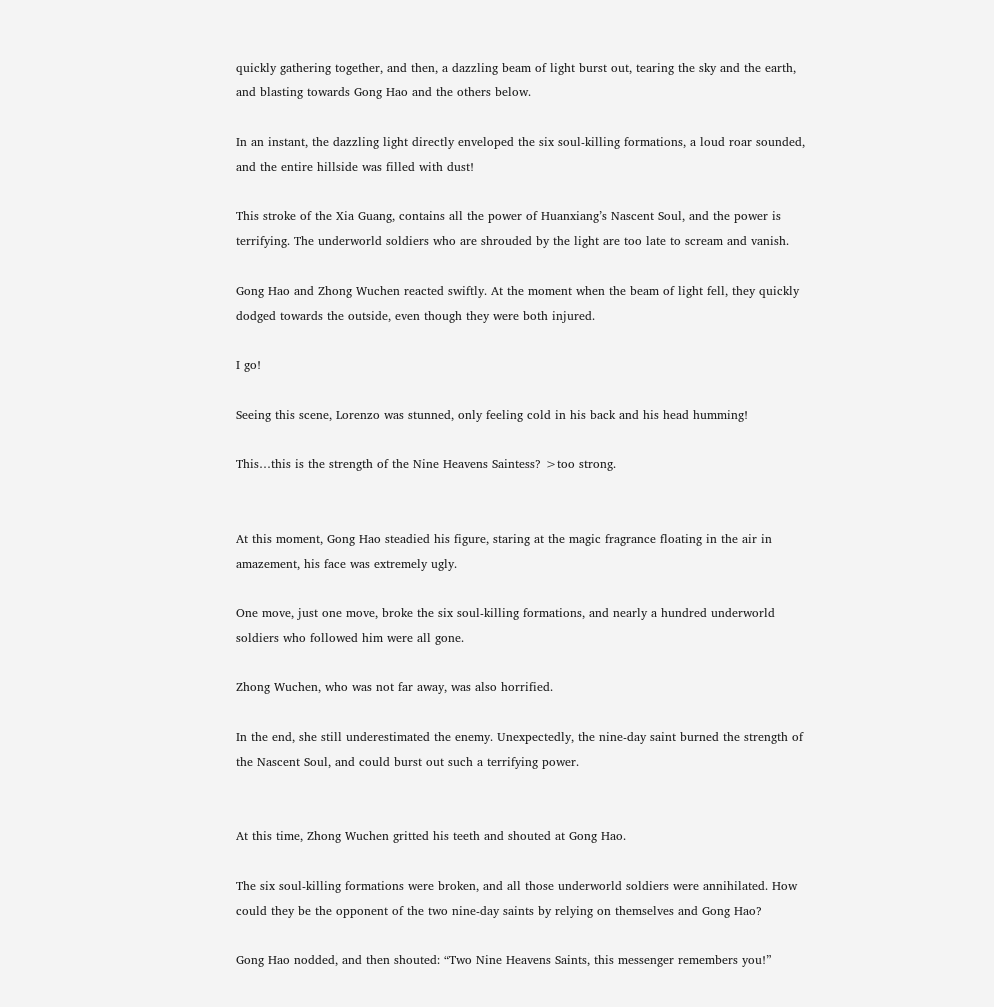quickly gathering together, and then, a dazzling beam of light burst out, tearing the sky and the earth, and blasting towards Gong Hao and the others below.

In an instant, the dazzling light directly enveloped the six soul-killing formations, a loud roar sounded, and the entire hillside was filled with dust!

This stroke of the Xia Guang, contains all the power of Huanxiang’s Nascent Soul, and the power is terrifying. The underworld soldiers who are shrouded by the light are too late to scream and vanish.

Gong Hao and Zhong Wuchen reacted swiftly. At the moment when the beam of light fell, they quickly dodged towards the outside, even though they were both injured.

I go!

Seeing this scene, Lorenzo was stunned, only feeling cold in his back and his head humming!

This…this is the strength of the Nine Heavens Saintess? >too strong.


At this moment, Gong Hao steadied his figure, staring at the magic fragrance floating in the air in amazement, his face was extremely ugly.

One move, just one move, broke the six soul-killing formations, and nearly a hundred underworld soldiers who followed him were all gone.

Zhong Wuchen, who was not far away, was also horrified.

In the end, she still underestimated the enemy. Unexpectedly, the nine-day saint burned the strength of the Nascent Soul, and could burst out such a terrifying power.


At this time, Zhong Wuchen gritted his teeth and shouted at Gong Hao.

The six soul-killing formations were broken, and all those underworld soldiers were annihilated. How could they be the opponent of the two nine-day saints by relying on themselves and Gong Hao?

Gong Hao nodded, and then shouted: “Two Nine Heavens Saints, this messenger remembers you!”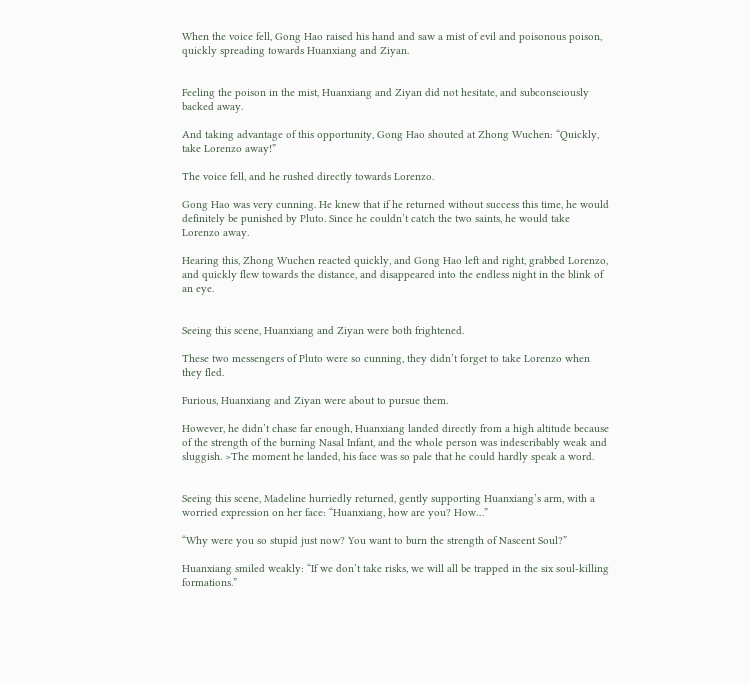When the voice fell, Gong Hao raised his hand and saw a mist of evil and poisonous poison, quickly spreading towards Huanxiang and Ziyan.


Feeling the poison in the mist, Huanxiang and Ziyan did not hesitate, and subconsciously backed away.

And taking advantage of this opportunity, Gong Hao shouted at Zhong Wuchen: “Quickly, take Lorenzo away!”

The voice fell, and he rushed directly towards Lorenzo.

Gong Hao was very cunning. He knew that if he returned without success this time, he would definitely be punished by Pluto. Since he couldn’t catch the two saints, he would take Lorenzo away.

Hearing this, Zhong Wuchen reacted quickly, and Gong Hao left and right, grabbed Lorenzo, and quickly flew towards the distance, and disappeared into the endless night in the blink of an eye.


Seeing this scene, Huanxiang and Ziyan were both frightened.

These two messengers of Pluto were so cunning, they didn’t forget to take Lorenzo when they fled.

Furious, Huanxiang and Ziyan were about to pursue them.

However, he didn’t chase far enough, Huanxiang landed directly from a high altitude because of the strength of the burning Nasal Infant, and the whole person was indescribably weak and sluggish. >The moment he landed, his face was so pale that he could hardly speak a word.


Seeing this scene, Madeline hurriedly returned, gently supporting Huanxiang’s arm, with a worried expression on her face: “Huanxiang, how are you? How…”

“Why were you so stupid just now? You want to burn the strength of Nascent Soul?”

Huanxiang smiled weakly: “If we don’t take risks, we will all be trapped in the six soul-killing formations.”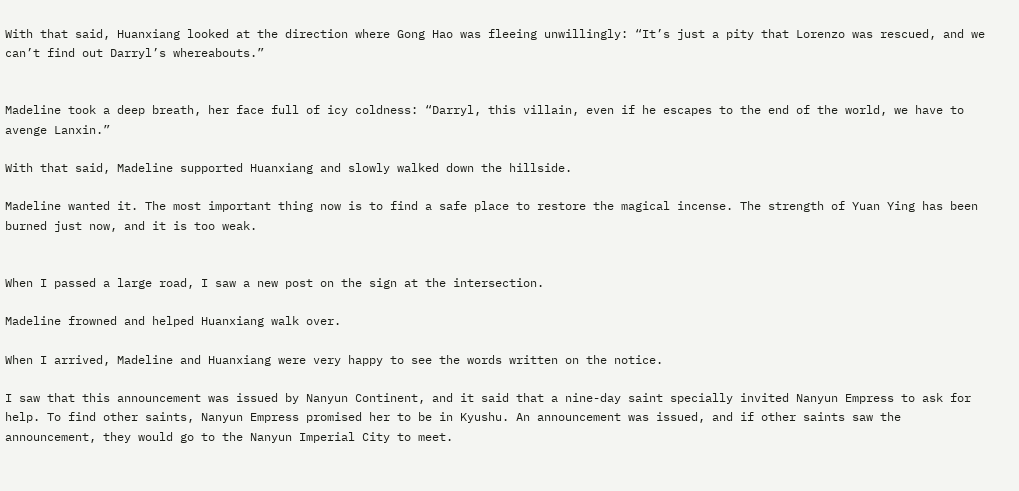With that said, Huanxiang looked at the direction where Gong Hao was fleeing unwillingly: “It’s just a pity that Lorenzo was rescued, and we can’t find out Darryl’s whereabouts.”


Madeline took a deep breath, her face full of icy coldness: “Darryl, this villain, even if he escapes to the end of the world, we have to avenge Lanxin.”

With that said, Madeline supported Huanxiang and slowly walked down the hillside.

Madeline wanted it. The most important thing now is to find a safe place to restore the magical incense. The strength of Yuan Ying has been burned just now, and it is too weak.


When I passed a large road, I saw a new post on the sign at the intersection.

Madeline frowned and helped Huanxiang walk over.

When I arrived, Madeline and Huanxiang were very happy to see the words written on the notice.

I saw that this announcement was issued by Nanyun Continent, and it said that a nine-day saint specially invited Nanyun Empress to ask for help. To find other saints, Nanyun Empress promised her to be in Kyushu. An announcement was issued, and if other saints saw the announcement, they would go to the Nanyun Imperial City to meet.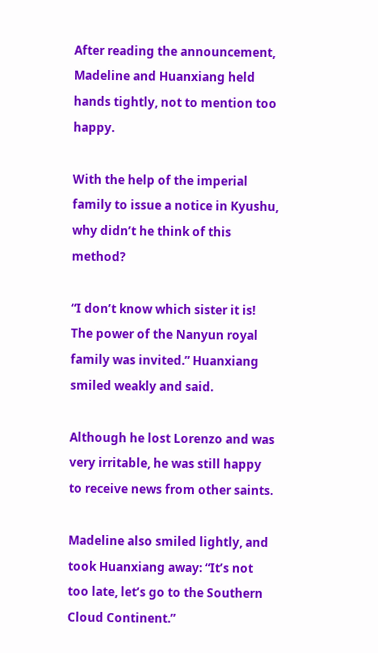After reading the announcement, Madeline and Huanxiang held hands tightly, not to mention too happy.

With the help of the imperial family to issue a notice in Kyushu, why didn’t he think of this method?

“I don’t know which sister it is! The power of the Nanyun royal family was invited.” Huanxiang smiled weakly and said.

Although he lost Lorenzo and was very irritable, he was still happy to receive news from other saints.

Madeline also smiled lightly, and took Huanxiang away: “It’s not too late, let’s go to the Southern Cloud Continent.”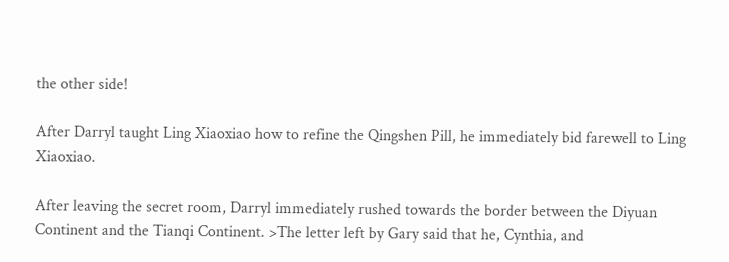the other side!

After Darryl taught Ling Xiaoxiao how to refine the Qingshen Pill, he immediately bid farewell to Ling Xiaoxiao.

After leaving the secret room, Darryl immediately rushed towards the border between the Diyuan Continent and the Tianqi Continent. >The letter left by Gary said that he, Cynthia, and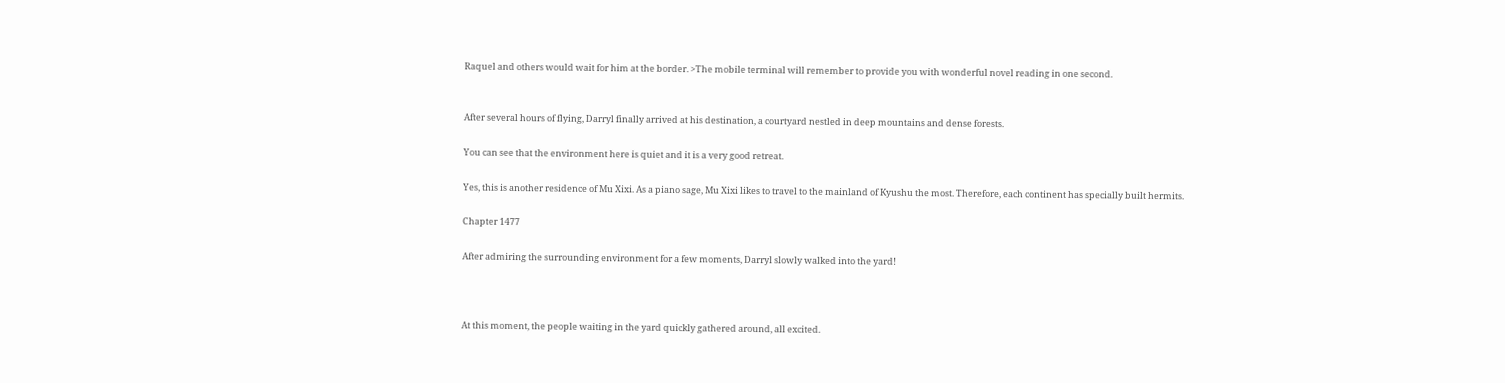Raquel and others would wait for him at the border. >The mobile terminal will remember to provide you with wonderful novel reading in one second.


After several hours of flying, Darryl finally arrived at his destination, a courtyard nestled in deep mountains and dense forests.

You can see that the environment here is quiet and it is a very good retreat.

Yes, this is another residence of Mu Xixi. As a piano sage, Mu Xixi likes to travel to the mainland of Kyushu the most. Therefore, each continent has specially built hermits.

Chapter 1477

After admiring the surrounding environment for a few moments, Darryl slowly walked into the yard!



At this moment, the people waiting in the yard quickly gathered around, all excited.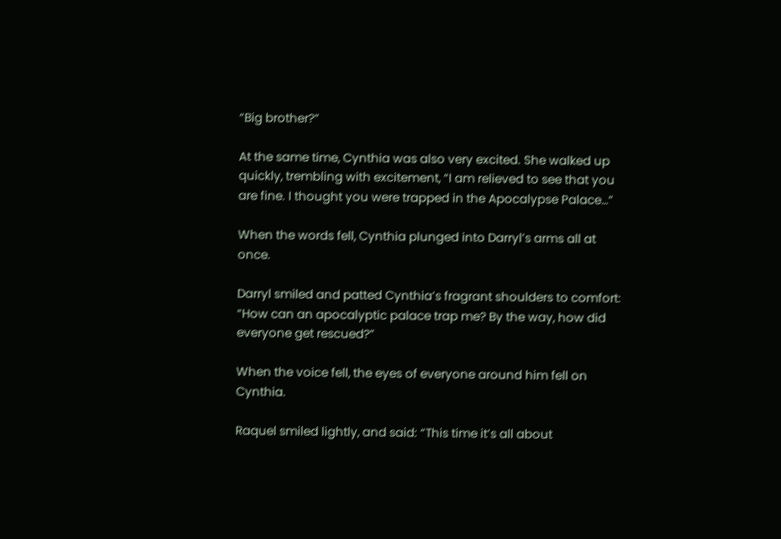“Big brother?”

At the same time, Cynthia was also very excited. She walked up quickly, trembling with excitement, “I am relieved to see that you are fine. I thought you were trapped in the Apocalypse Palace…”

When the words fell, Cynthia plunged into Darryl’s arms all at once.

Darryl smiled and patted Cynthia’s fragrant shoulders to comfort: “How can an apocalyptic palace trap me? By the way, how did everyone get rescued?”

When the voice fell, the eyes of everyone around him fell on Cynthia.

Raquel smiled lightly, and said: “This time it’s all about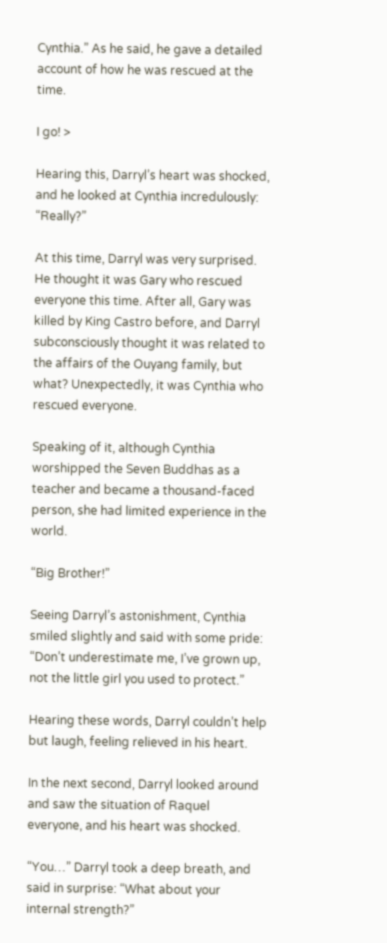Cynthia.” As he said, he gave a detailed account of how he was rescued at the time.

I go! >

Hearing this, Darryl’s heart was shocked, and he looked at Cynthia incredulously: “Really?”

At this time, Darryl was very surprised. He thought it was Gary who rescued everyone this time. After all, Gary was killed by King Castro before, and Darryl subconsciously thought it was related to the affairs of the Ouyang family, but what? Unexpectedly, it was Cynthia who rescued everyone.

Speaking of it, although Cynthia worshipped the Seven Buddhas as a teacher and became a thousand-faced person, she had limited experience in the world.

“Big Brother!”

Seeing Darryl’s astonishment, Cynthia smiled slightly and said with some pride: “Don’t underestimate me, I’ve grown up, not the little girl you used to protect.”

Hearing these words, Darryl couldn’t help but laugh, feeling relieved in his heart.

In the next second, Darryl looked around and saw the situation of Raquel everyone, and his heart was shocked.

“You…” Darryl took a deep breath, and said in surprise: “What about your internal strength?”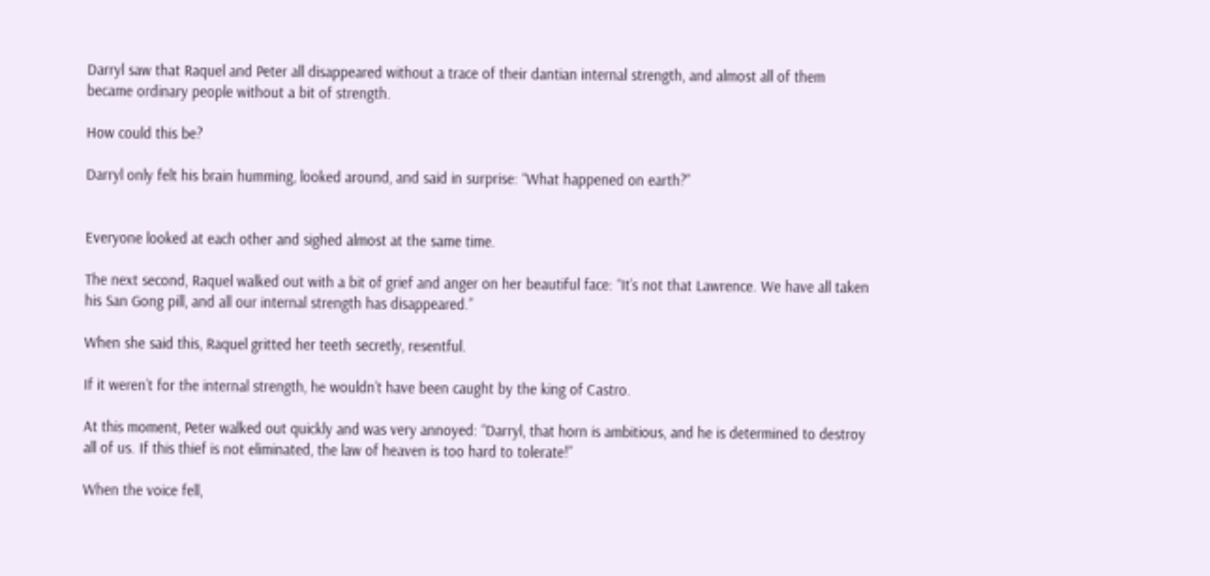Darryl saw that Raquel and Peter all disappeared without a trace of their dantian internal strength, and almost all of them became ordinary people without a bit of strength.

How could this be?

Darryl only felt his brain humming, looked around, and said in surprise: “What happened on earth?”


Everyone looked at each other and sighed almost at the same time.

The next second, Raquel walked out with a bit of grief and anger on her beautiful face: “It’s not that Lawrence. We have all taken his San Gong pill, and all our internal strength has disappeared.”

When she said this, Raquel gritted her teeth secretly, resentful.

If it weren’t for the internal strength, he wouldn’t have been caught by the king of Castro.

At this moment, Peter walked out quickly and was very annoyed: “Darryl, that horn is ambitious, and he is determined to destroy all of us. If this thief is not eliminated, the law of heaven is too hard to tolerate!”

When the voice fell,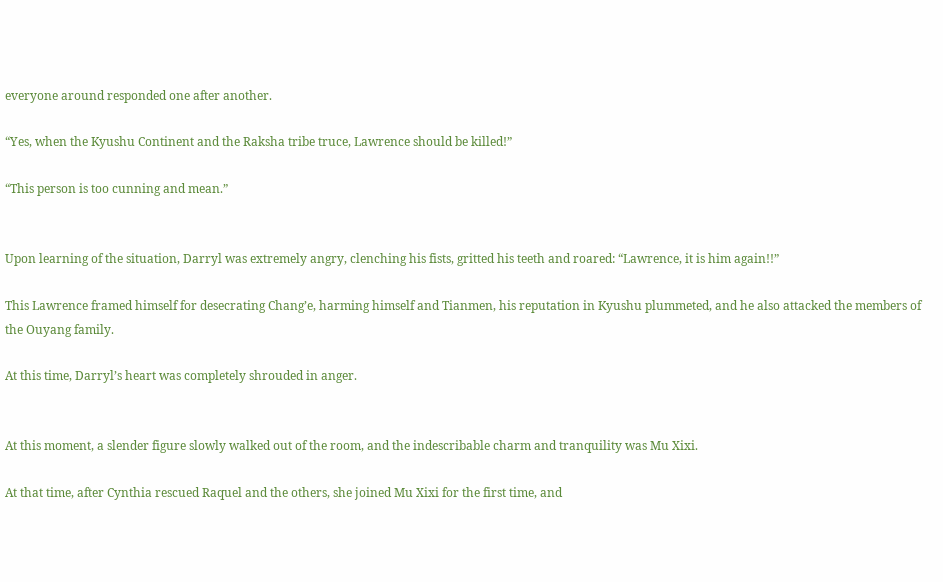everyone around responded one after another.

“Yes, when the Kyushu Continent and the Raksha tribe truce, Lawrence should be killed!”

“This person is too cunning and mean.”


Upon learning of the situation, Darryl was extremely angry, clenching his fists, gritted his teeth and roared: “Lawrence, it is him again!!”

This Lawrence framed himself for desecrating Chang’e, harming himself and Tianmen, his reputation in Kyushu plummeted, and he also attacked the members of the Ouyang family.

At this time, Darryl’s heart was completely shrouded in anger.


At this moment, a slender figure slowly walked out of the room, and the indescribable charm and tranquility was Mu Xixi.

At that time, after Cynthia rescued Raquel and the others, she joined Mu Xixi for the first time, and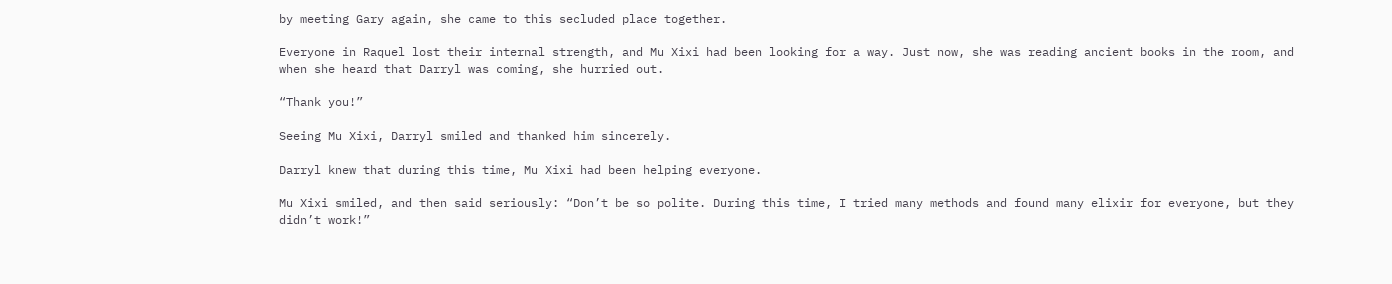by meeting Gary again, she came to this secluded place together.

Everyone in Raquel lost their internal strength, and Mu Xixi had been looking for a way. Just now, she was reading ancient books in the room, and when she heard that Darryl was coming, she hurried out.

“Thank you!”

Seeing Mu Xixi, Darryl smiled and thanked him sincerely.

Darryl knew that during this time, Mu Xixi had been helping everyone.

Mu Xixi smiled, and then said seriously: “Don’t be so polite. During this time, I tried many methods and found many elixir for everyone, but they didn’t work!”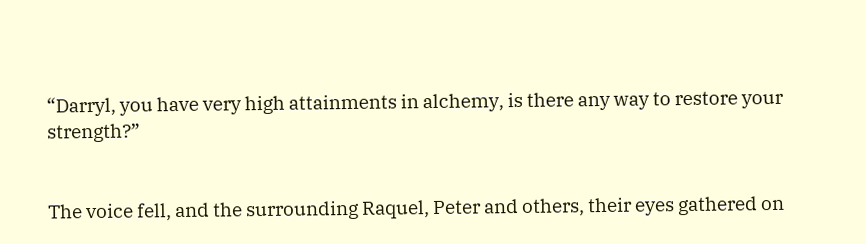“Darryl, you have very high attainments in alchemy, is there any way to restore your strength?”


The voice fell, and the surrounding Raquel, Peter and others, their eyes gathered on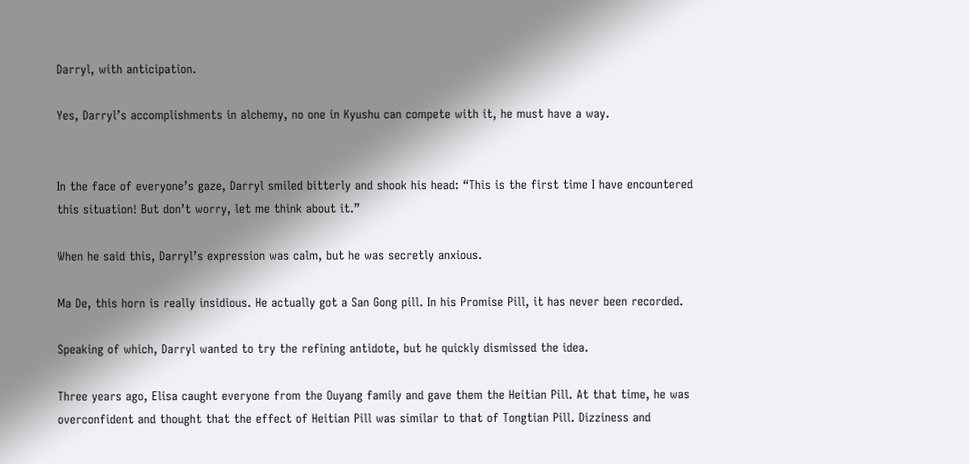Darryl, with anticipation.

Yes, Darryl’s accomplishments in alchemy, no one in Kyushu can compete with it, he must have a way.


In the face of everyone’s gaze, Darryl smiled bitterly and shook his head: “This is the first time I have encountered this situation! But don’t worry, let me think about it.”

When he said this, Darryl’s expression was calm, but he was secretly anxious.

Ma De, this horn is really insidious. He actually got a San Gong pill. In his Promise Pill, it has never been recorded.

Speaking of which, Darryl wanted to try the refining antidote, but he quickly dismissed the idea.

Three years ago, Elisa caught everyone from the Ouyang family and gave them the Heitian Pill. At that time, he was overconfident and thought that the effect of Heitian Pill was similar to that of Tongtian Pill. Dizziness and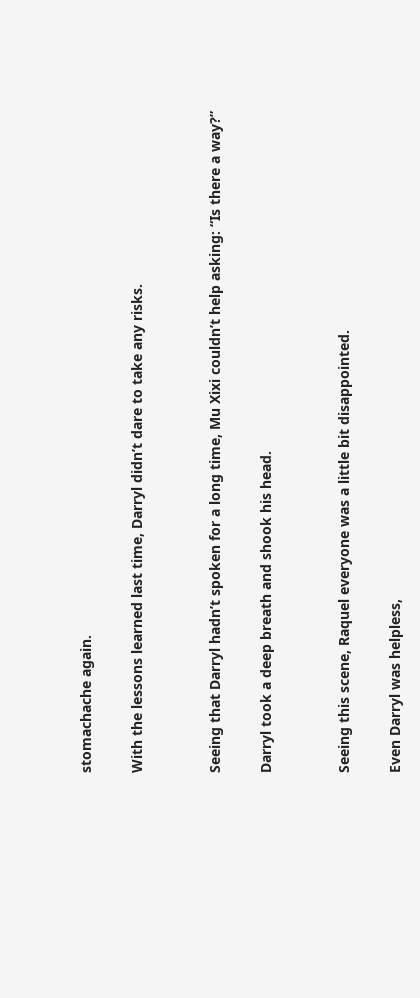stomachache again.

With the lessons learned last time, Darryl didn’t dare to take any risks.


Seeing that Darryl hadn’t spoken for a long time, Mu Xixi couldn’t help asking: “Is there a way?”

Darryl took a deep breath and shook his head.


Seeing this scene, Raquel everyone was a little bit disappointed.

Even Darryl was helpless,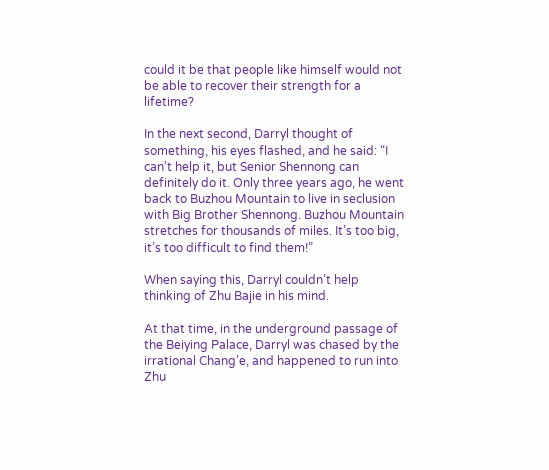could it be that people like himself would not be able to recover their strength for a lifetime?

In the next second, Darryl thought of something, his eyes flashed, and he said: “I can’t help it, but Senior Shennong can definitely do it. Only three years ago, he went back to Buzhou Mountain to live in seclusion with Big Brother Shennong. Buzhou Mountain stretches for thousands of miles. It’s too big, it’s too difficult to find them!”

When saying this, Darryl couldn’t help thinking of Zhu Bajie in his mind.

At that time, in the underground passage of the Beiying Palace, Darryl was chased by the irrational Chang’e, and happened to run into Zhu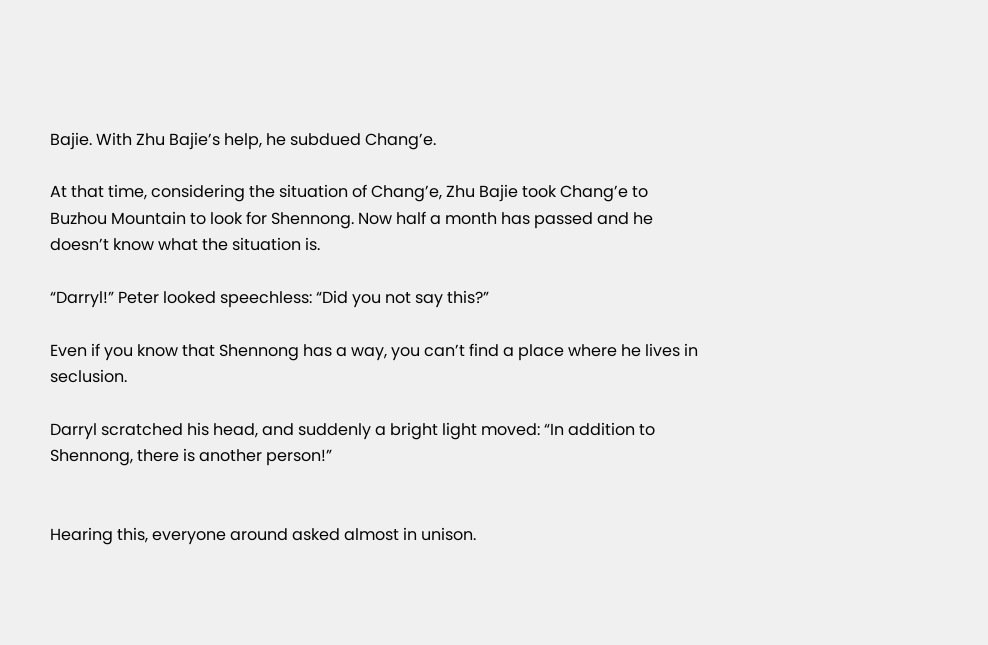Bajie. With Zhu Bajie’s help, he subdued Chang’e.

At that time, considering the situation of Chang’e, Zhu Bajie took Chang’e to Buzhou Mountain to look for Shennong. Now half a month has passed and he doesn’t know what the situation is.

“Darryl!” Peter looked speechless: “Did you not say this?”

Even if you know that Shennong has a way, you can’t find a place where he lives in seclusion.

Darryl scratched his head, and suddenly a bright light moved: “In addition to Shennong, there is another person!”


Hearing this, everyone around asked almost in unison.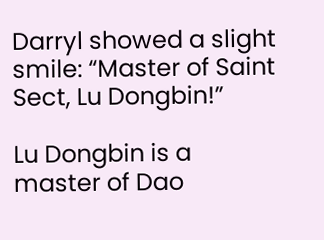Darryl showed a slight smile: “Master of Saint Sect, Lu Dongbin!”

Lu Dongbin is a master of Dao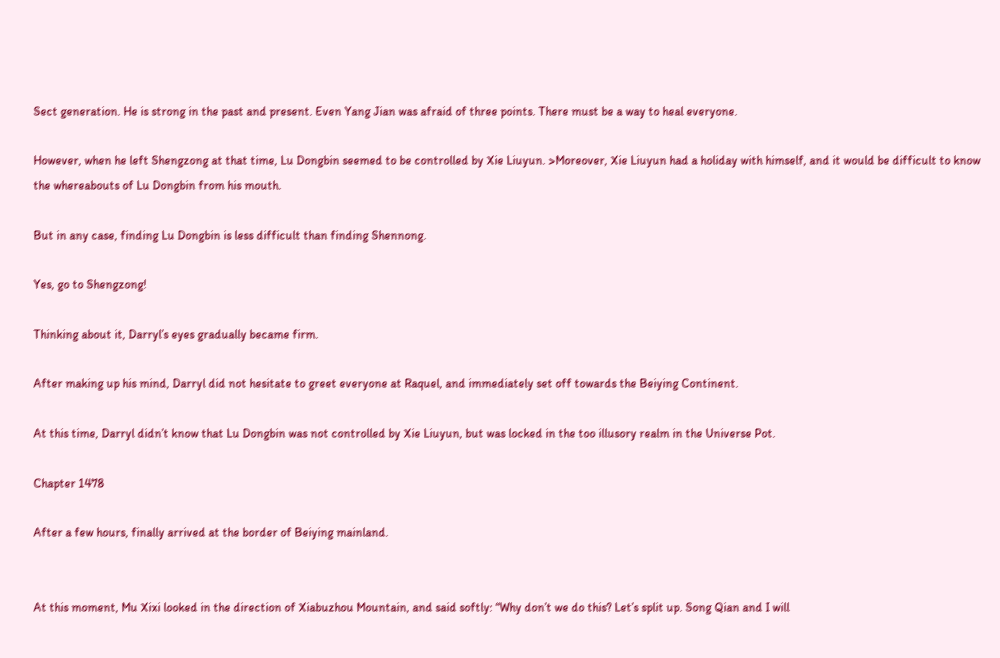Sect generation. He is strong in the past and present. Even Yang Jian was afraid of three points. There must be a way to heal everyone.

However, when he left Shengzong at that time, Lu Dongbin seemed to be controlled by Xie Liuyun. >Moreover, Xie Liuyun had a holiday with himself, and it would be difficult to know the whereabouts of Lu Dongbin from his mouth.

But in any case, finding Lu Dongbin is less difficult than finding Shennong.

Yes, go to Shengzong!

Thinking about it, Darryl’s eyes gradually became firm.

After making up his mind, Darryl did not hesitate to greet everyone at Raquel, and immediately set off towards the Beiying Continent.

At this time, Darryl didn’t know that Lu Dongbin was not controlled by Xie Liuyun, but was locked in the too illusory realm in the Universe Pot.

Chapter 1478

After a few hours, finally arrived at the border of Beiying mainland.


At this moment, Mu Xixi looked in the direction of Xiabuzhou Mountain, and said softly: “Why don’t we do this? Let’s split up. Song Qian and I will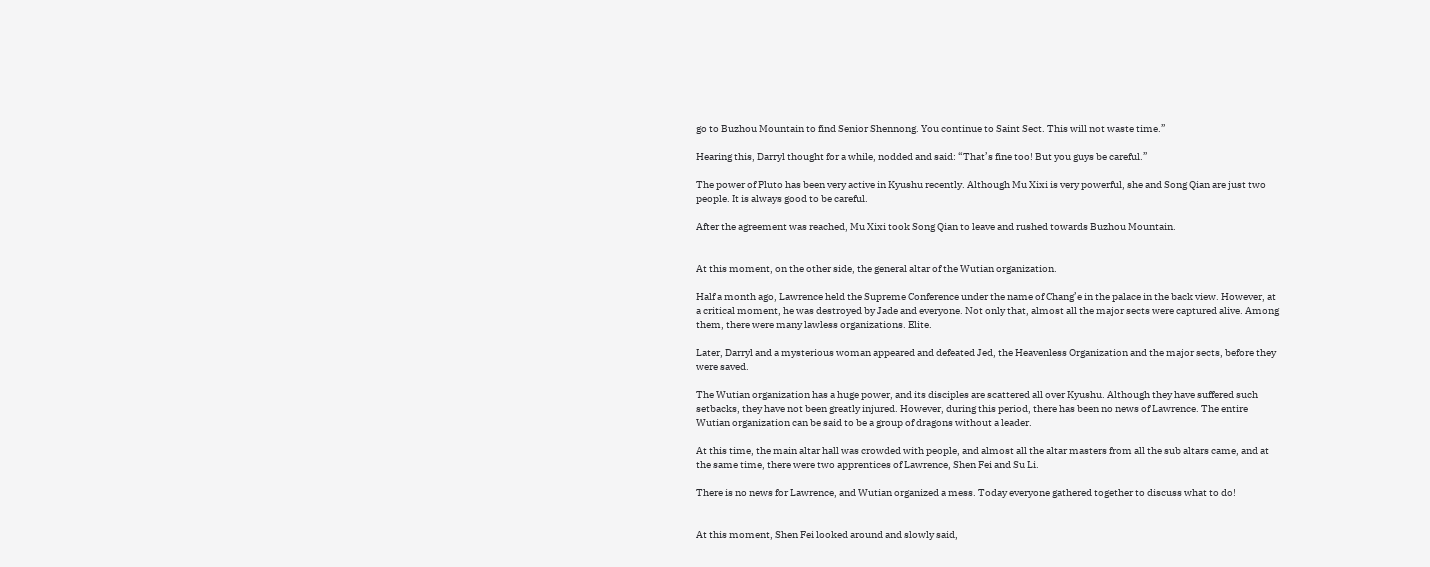go to Buzhou Mountain to find Senior Shennong. You continue to Saint Sect. This will not waste time.”

Hearing this, Darryl thought for a while, nodded and said: “That’s fine too! But you guys be careful.”

The power of Pluto has been very active in Kyushu recently. Although Mu Xixi is very powerful, she and Song Qian are just two people. It is always good to be careful.

After the agreement was reached, Mu Xixi took Song Qian to leave and rushed towards Buzhou Mountain.


At this moment, on the other side, the general altar of the Wutian organization.

Half a month ago, Lawrence held the Supreme Conference under the name of Chang’e in the palace in the back view. However, at a critical moment, he was destroyed by Jade and everyone. Not only that, almost all the major sects were captured alive. Among them, there were many lawless organizations. Elite.

Later, Darryl and a mysterious woman appeared and defeated Jed, the Heavenless Organization and the major sects, before they were saved.

The Wutian organization has a huge power, and its disciples are scattered all over Kyushu. Although they have suffered such setbacks, they have not been greatly injured. However, during this period, there has been no news of Lawrence. The entire Wutian organization can be said to be a group of dragons without a leader.

At this time, the main altar hall was crowded with people, and almost all the altar masters from all the sub altars came, and at the same time, there were two apprentices of Lawrence, Shen Fei and Su Li.

There is no news for Lawrence, and Wutian organized a mess. Today everyone gathered together to discuss what to do!


At this moment, Shen Fei looked around and slowly said,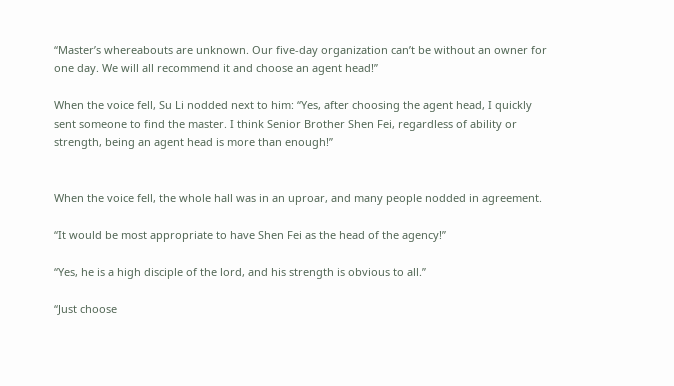“Master’s whereabouts are unknown. Our five-day organization can’t be without an owner for one day. We will all recommend it and choose an agent head!”

When the voice fell, Su Li nodded next to him: “Yes, after choosing the agent head, I quickly sent someone to find the master. I think Senior Brother Shen Fei, regardless of ability or strength, being an agent head is more than enough!”


When the voice fell, the whole hall was in an uproar, and many people nodded in agreement.

“It would be most appropriate to have Shen Fei as the head of the agency!”

“Yes, he is a high disciple of the lord, and his strength is obvious to all.”

“Just choose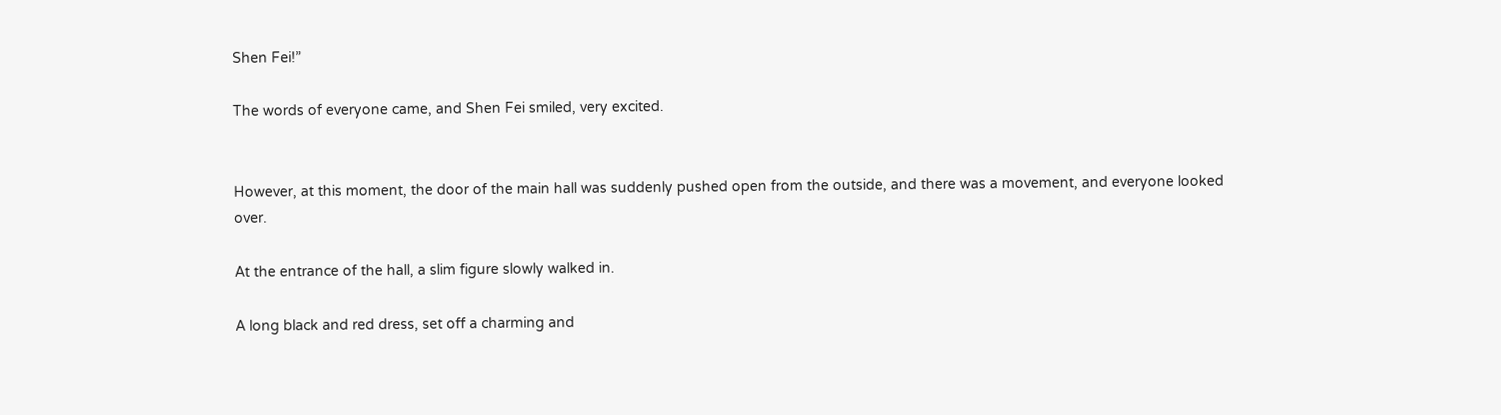Shen Fei!”

The words of everyone came, and Shen Fei smiled, very excited.


However, at this moment, the door of the main hall was suddenly pushed open from the outside, and there was a movement, and everyone looked over.

At the entrance of the hall, a slim figure slowly walked in.

A long black and red dress, set off a charming and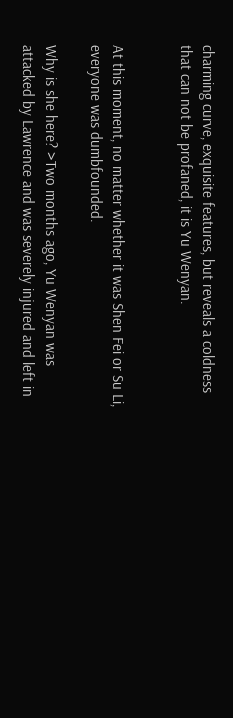charming curve, exquisite features, but reveals a coldness that can not be profaned, it is Yu Wenyan.


At this moment, no matter whether it was Shen Fei or Su Li, everyone was dumbfounded.

Why is she here? >Two months ago, Yu Wenyan was attacked by Lawrence and was severely injured and left in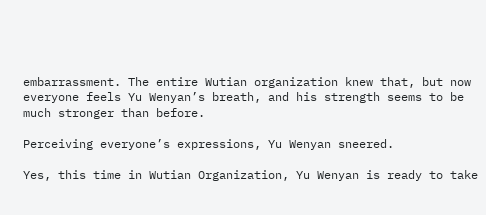embarrassment. The entire Wutian organization knew that, but now everyone feels Yu Wenyan’s breath, and his strength seems to be much stronger than before.

Perceiving everyone’s expressions, Yu Wenyan sneered.

Yes, this time in Wutian Organization, Yu Wenyan is ready to take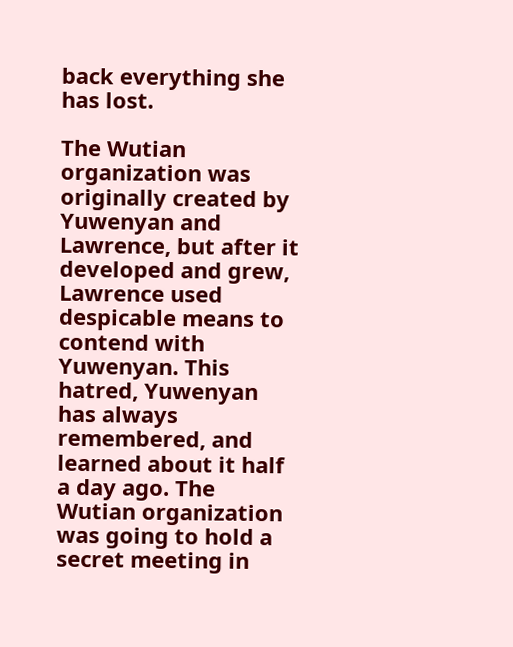back everything she has lost.

The Wutian organization was originally created by Yuwenyan and Lawrence, but after it developed and grew, Lawrence used despicable means to contend with Yuwenyan. This hatred, Yuwenyan has always remembered, and learned about it half a day ago. The Wutian organization was going to hold a secret meeting in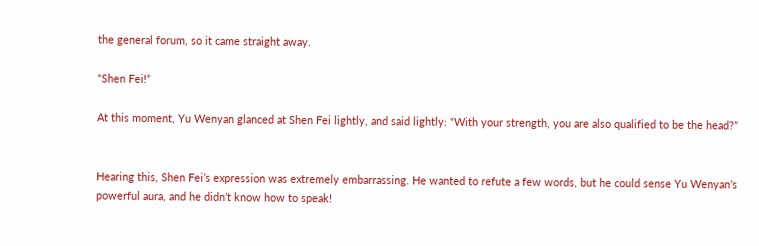the general forum, so it came straight away.

“Shen Fei!”

At this moment, Yu Wenyan glanced at Shen Fei lightly, and said lightly: “With your strength, you are also qualified to be the head?”


Hearing this, Shen Fei’s expression was extremely embarrassing. He wanted to refute a few words, but he could sense Yu Wenyan’s powerful aura, and he didn’t know how to speak!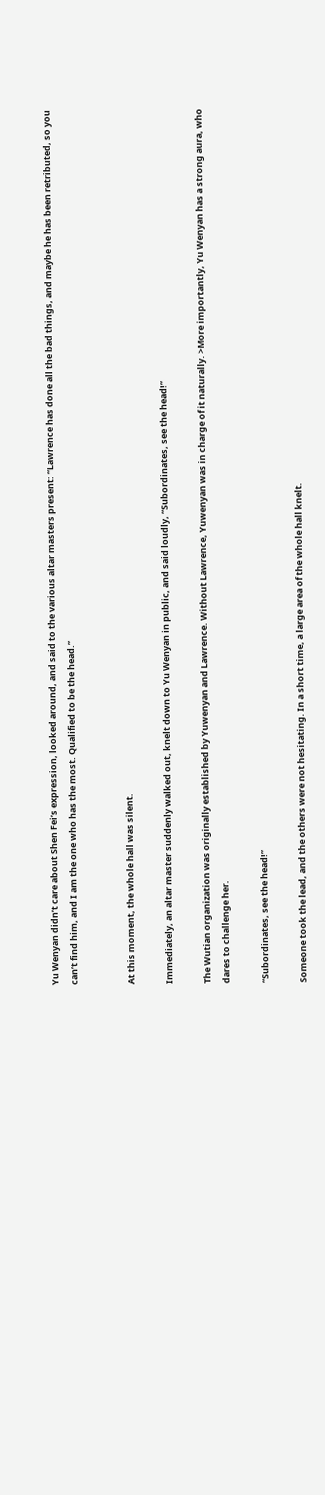Yu Wenyan didn’t care about Shen Fei’s expression, looked around, and said to the various altar masters present: “Lawrence has done all the bad things, and maybe he has been retributed, so you can’t find him, and I am the one who has the most. Qualified to be the head.”


At this moment, the whole hall was silent.

Immediately, an altar master suddenly walked out, knelt down to Yu Wenyan in public, and said loudly, “Subordinates, see the head!”

The Wutian organization was originally established by Yuwenyan and Lawrence. Without Lawrence, Yuwenyan was in charge of it naturally. >More importantly, Yu Wenyan has a strong aura, who dares to challenge her.

“Subordinates, see the head!”

Someone took the lead, and the others were not hesitating. In a short time, a large area of the whole hall knelt.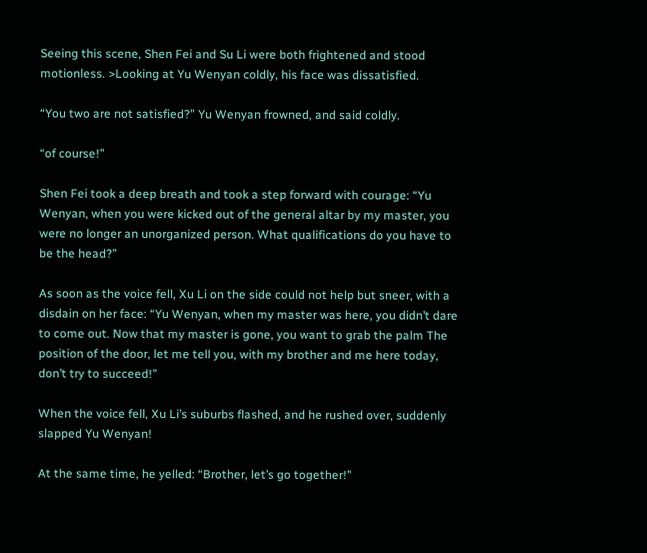Seeing this scene, Shen Fei and Su Li were both frightened and stood motionless. >Looking at Yu Wenyan coldly, his face was dissatisfied.

“You two are not satisfied?” Yu Wenyan frowned, and said coldly.

“of course!”

Shen Fei took a deep breath and took a step forward with courage: “Yu Wenyan, when you were kicked out of the general altar by my master, you were no longer an unorganized person. What qualifications do you have to be the head?”

As soon as the voice fell, Xu Li on the side could not help but sneer, with a disdain on her face: “Yu Wenyan, when my master was here, you didn’t dare to come out. Now that my master is gone, you want to grab the palm The position of the door, let me tell you, with my brother and me here today, don’t try to succeed!”

When the voice fell, Xu Li’s suburbs flashed, and he rushed over, suddenly slapped Yu Wenyan!

At the same time, he yelled: “Brother, let’s go together!”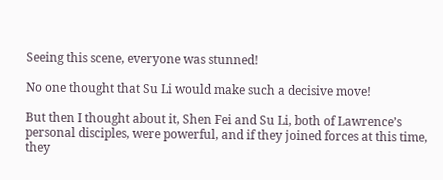Seeing this scene, everyone was stunned!

No one thought that Su Li would make such a decisive move!

But then I thought about it, Shen Fei and Su Li, both of Lawrence’s personal disciples, were powerful, and if they joined forces at this time, they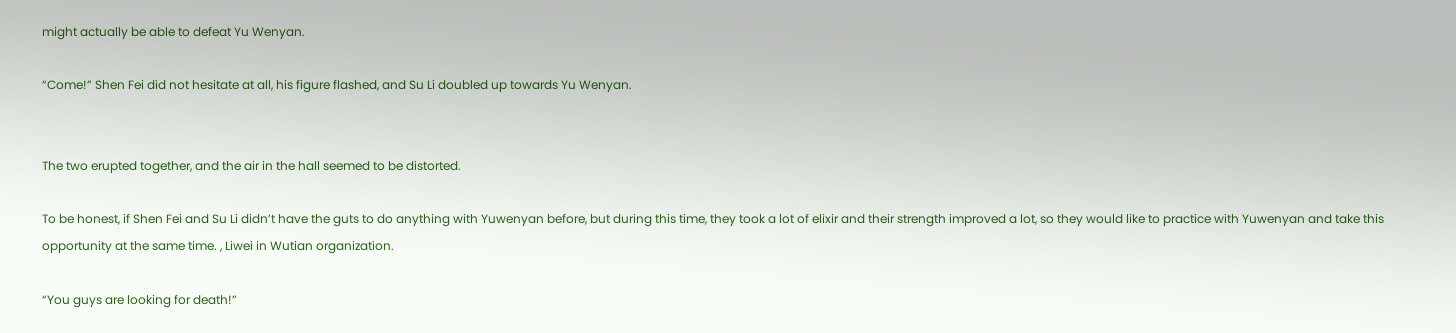might actually be able to defeat Yu Wenyan.

“Come!” Shen Fei did not hesitate at all, his figure flashed, and Su Li doubled up towards Yu Wenyan.


The two erupted together, and the air in the hall seemed to be distorted.

To be honest, if Shen Fei and Su Li didn’t have the guts to do anything with Yuwenyan before, but during this time, they took a lot of elixir and their strength improved a lot, so they would like to practice with Yuwenyan and take this opportunity at the same time. , Liwei in Wutian organization.

“You guys are looking for death!”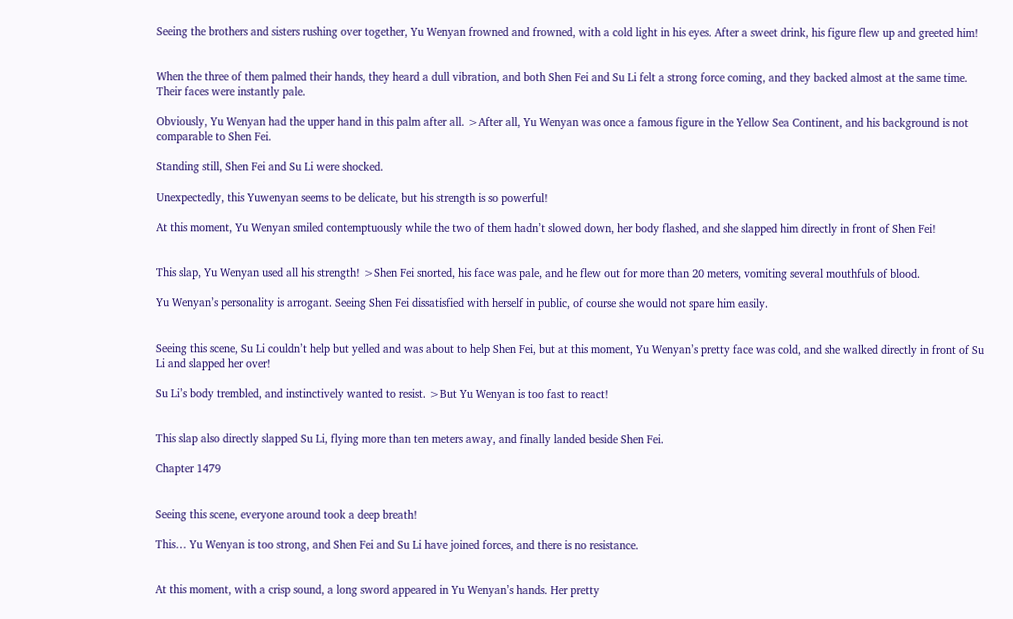Seeing the brothers and sisters rushing over together, Yu Wenyan frowned and frowned, with a cold light in his eyes. After a sweet drink, his figure flew up and greeted him!


When the three of them palmed their hands, they heard a dull vibration, and both Shen Fei and Su Li felt a strong force coming, and they backed almost at the same time. Their faces were instantly pale.

Obviously, Yu Wenyan had the upper hand in this palm after all. >After all, Yu Wenyan was once a famous figure in the Yellow Sea Continent, and his background is not comparable to Shen Fei.

Standing still, Shen Fei and Su Li were shocked.

Unexpectedly, this Yuwenyan seems to be delicate, but his strength is so powerful!

At this moment, Yu Wenyan smiled contemptuously while the two of them hadn’t slowed down, her body flashed, and she slapped him directly in front of Shen Fei!


This slap, Yu Wenyan used all his strength! >Shen Fei snorted, his face was pale, and he flew out for more than 20 meters, vomiting several mouthfuls of blood.

Yu Wenyan’s personality is arrogant. Seeing Shen Fei dissatisfied with herself in public, of course she would not spare him easily.


Seeing this scene, Su Li couldn’t help but yelled and was about to help Shen Fei, but at this moment, Yu Wenyan’s pretty face was cold, and she walked directly in front of Su Li and slapped her over!

Su Li’s body trembled, and instinctively wanted to resist. >But Yu Wenyan is too fast to react!


This slap also directly slapped Su Li, flying more than ten meters away, and finally landed beside Shen Fei.

Chapter 1479


Seeing this scene, everyone around took a deep breath!

This… Yu Wenyan is too strong, and Shen Fei and Su Li have joined forces, and there is no resistance.


At this moment, with a crisp sound, a long sword appeared in Yu Wenyan’s hands. Her pretty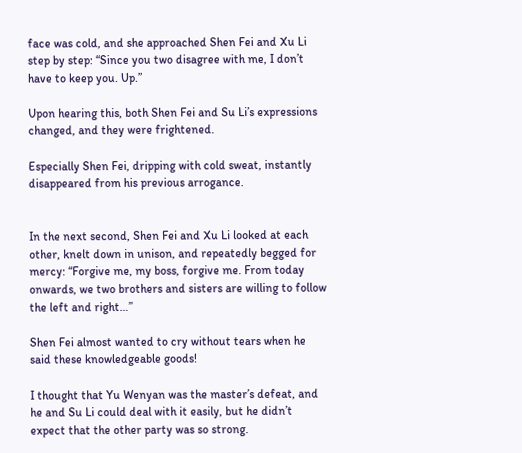face was cold, and she approached Shen Fei and Xu Li step by step: “Since you two disagree with me, I don’t have to keep you. Up.”

Upon hearing this, both Shen Fei and Su Li’s expressions changed, and they were frightened.

Especially Shen Fei, dripping with cold sweat, instantly disappeared from his previous arrogance.


In the next second, Shen Fei and Xu Li looked at each other, knelt down in unison, and repeatedly begged for mercy: “Forgive me, my boss, forgive me. From today onwards, we two brothers and sisters are willing to follow the left and right…”

Shen Fei almost wanted to cry without tears when he said these knowledgeable goods!

I thought that Yu Wenyan was the master’s defeat, and he and Su Li could deal with it easily, but he didn’t expect that the other party was so strong.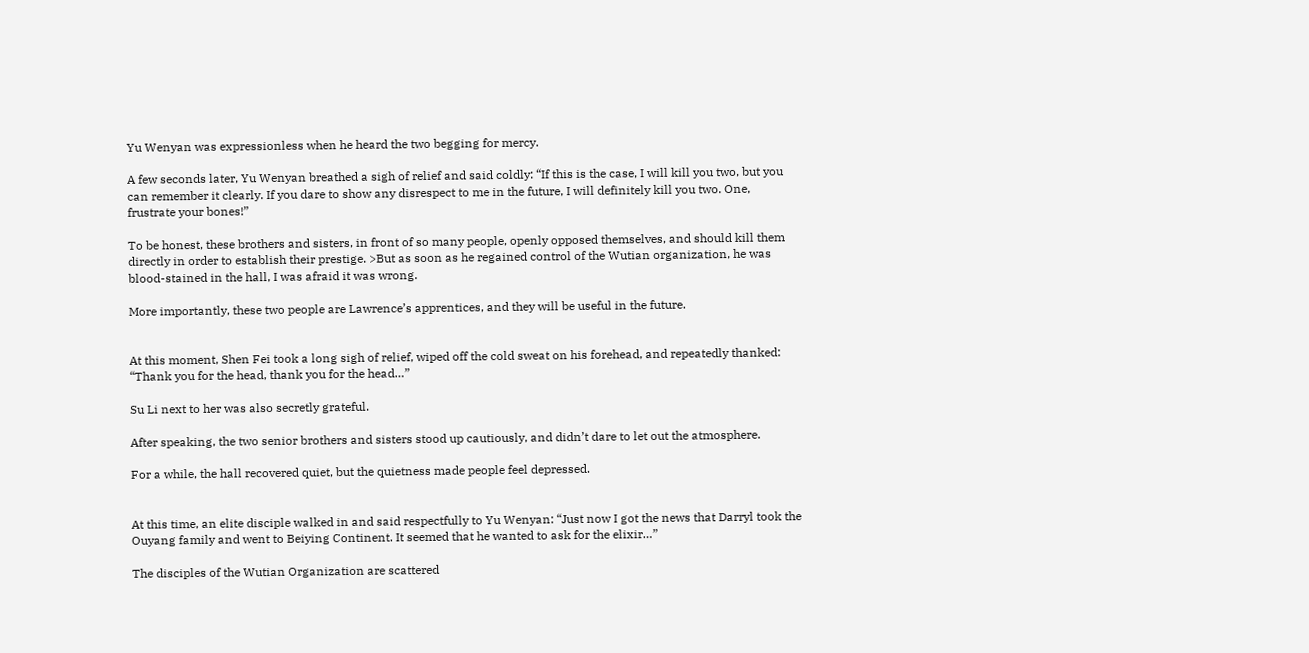Yu Wenyan was expressionless when he heard the two begging for mercy.

A few seconds later, Yu Wenyan breathed a sigh of relief and said coldly: “If this is the case, I will kill you two, but you can remember it clearly. If you dare to show any disrespect to me in the future, I will definitely kill you two. One, frustrate your bones!”

To be honest, these brothers and sisters, in front of so many people, openly opposed themselves, and should kill them directly in order to establish their prestige. >But as soon as he regained control of the Wutian organization, he was blood-stained in the hall, I was afraid it was wrong.

More importantly, these two people are Lawrence’s apprentices, and they will be useful in the future.


At this moment, Shen Fei took a long sigh of relief, wiped off the cold sweat on his forehead, and repeatedly thanked: “Thank you for the head, thank you for the head…”

Su Li next to her was also secretly grateful.

After speaking, the two senior brothers and sisters stood up cautiously, and didn’t dare to let out the atmosphere.

For a while, the hall recovered quiet, but the quietness made people feel depressed.


At this time, an elite disciple walked in and said respectfully to Yu Wenyan: “Just now I got the news that Darryl took the Ouyang family and went to Beiying Continent. It seemed that he wanted to ask for the elixir…”

The disciples of the Wutian Organization are scattered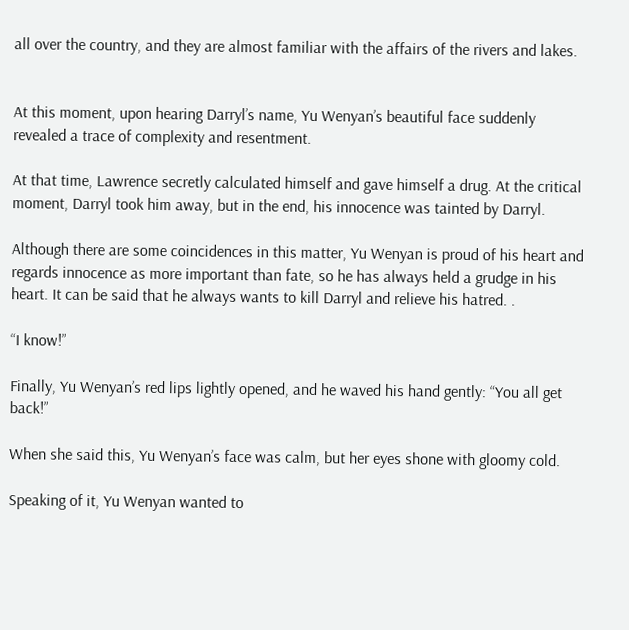all over the country, and they are almost familiar with the affairs of the rivers and lakes.


At this moment, upon hearing Darryl’s name, Yu Wenyan’s beautiful face suddenly revealed a trace of complexity and resentment.

At that time, Lawrence secretly calculated himself and gave himself a drug. At the critical moment, Darryl took him away, but in the end, his innocence was tainted by Darryl.

Although there are some coincidences in this matter, Yu Wenyan is proud of his heart and regards innocence as more important than fate, so he has always held a grudge in his heart. It can be said that he always wants to kill Darryl and relieve his hatred. .

“I know!”

Finally, Yu Wenyan’s red lips lightly opened, and he waved his hand gently: “You all get back!”

When she said this, Yu Wenyan’s face was calm, but her eyes shone with gloomy cold.

Speaking of it, Yu Wenyan wanted to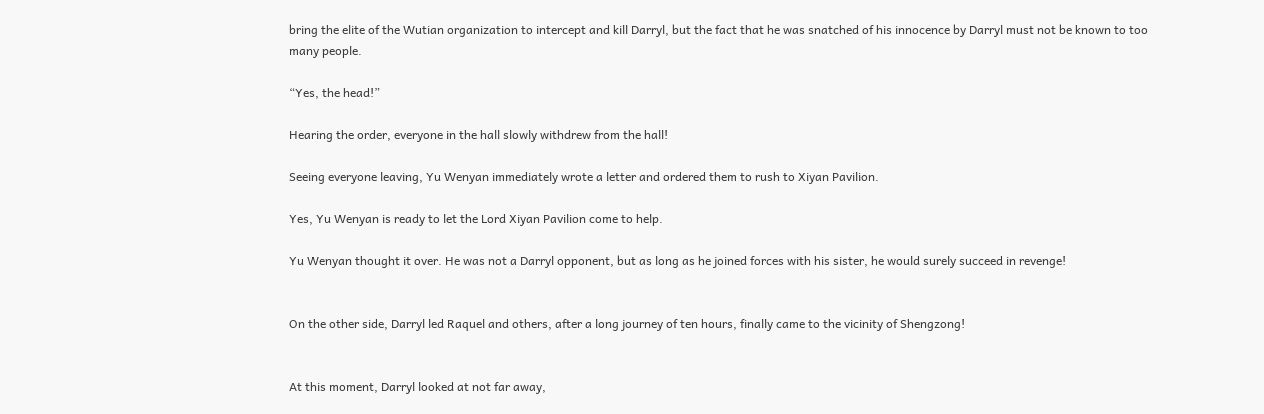bring the elite of the Wutian organization to intercept and kill Darryl, but the fact that he was snatched of his innocence by Darryl must not be known to too many people.

“Yes, the head!”

Hearing the order, everyone in the hall slowly withdrew from the hall!

Seeing everyone leaving, Yu Wenyan immediately wrote a letter and ordered them to rush to Xiyan Pavilion.

Yes, Yu Wenyan is ready to let the Lord Xiyan Pavilion come to help.

Yu Wenyan thought it over. He was not a Darryl opponent, but as long as he joined forces with his sister, he would surely succeed in revenge!


On the other side, Darryl led Raquel and others, after a long journey of ten hours, finally came to the vicinity of Shengzong!


At this moment, Darryl looked at not far away,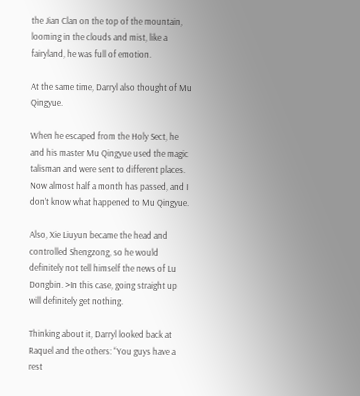the Jian Clan on the top of the mountain, looming in the clouds and mist, like a fairyland, he was full of emotion.

At the same time, Darryl also thought of Mu Qingyue.

When he escaped from the Holy Sect, he and his master Mu Qingyue used the magic talisman and were sent to different places. Now almost half a month has passed, and I don’t know what happened to Mu Qingyue.

Also, Xie Liuyun became the head and controlled Shengzong, so he would definitely not tell himself the news of Lu Dongbin. >In this case, going straight up will definitely get nothing.

Thinking about it, Darryl looked back at Raquel and the others: “You guys have a rest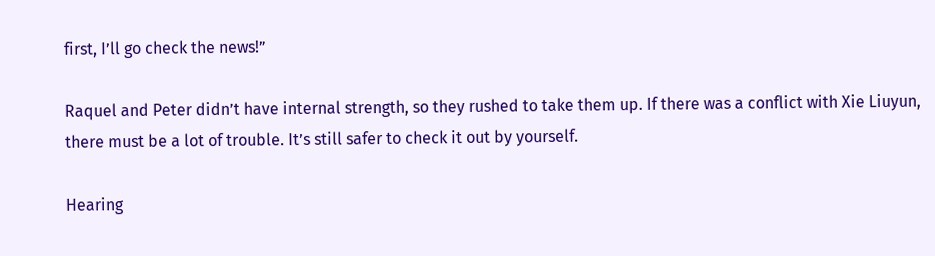first, I’ll go check the news!”

Raquel and Peter didn’t have internal strength, so they rushed to take them up. If there was a conflict with Xie Liuyun, there must be a lot of trouble. It’s still safer to check it out by yourself.

Hearing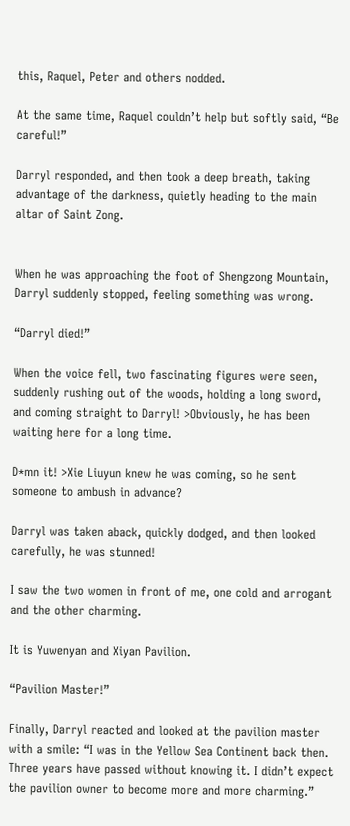this, Raquel, Peter and others nodded.

At the same time, Raquel couldn’t help but softly said, “Be careful!”

Darryl responded, and then took a deep breath, taking advantage of the darkness, quietly heading to the main altar of Saint Zong.


When he was approaching the foot of Shengzong Mountain, Darryl suddenly stopped, feeling something was wrong.

“Darryl died!”

When the voice fell, two fascinating figures were seen, suddenly rushing out of the woods, holding a long sword, and coming straight to Darryl! >Obviously, he has been waiting here for a long time.

D*mn it! >Xie Liuyun knew he was coming, so he sent someone to ambush in advance?

Darryl was taken aback, quickly dodged, and then looked carefully, he was stunned!

I saw the two women in front of me, one cold and arrogant and the other charming.

It is Yuwenyan and Xiyan Pavilion.

“Pavilion Master!”

Finally, Darryl reacted and looked at the pavilion master with a smile: “I was in the Yellow Sea Continent back then. Three years have passed without knowing it. I didn’t expect the pavilion owner to become more and more charming.”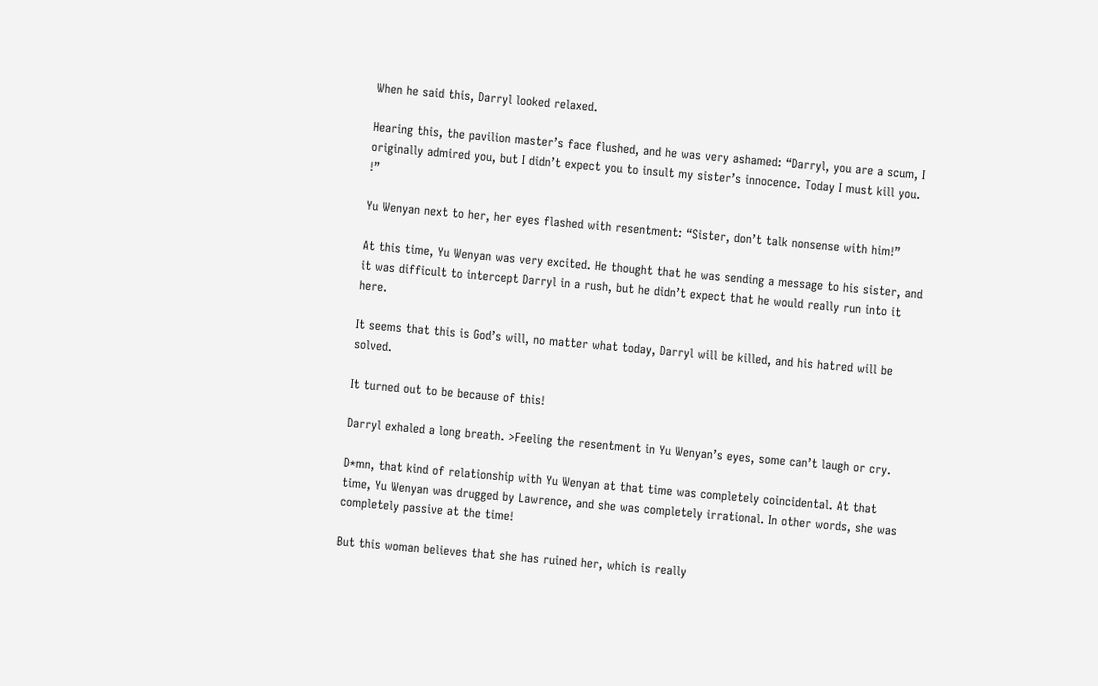When he said this, Darryl looked relaxed.

Hearing this, the pavilion master’s face flushed, and he was very ashamed: “Darryl, you are a scum, I originally admired you, but I didn’t expect you to insult my sister’s innocence. Today I must kill you. !”

Yu Wenyan next to her, her eyes flashed with resentment: “Sister, don’t talk nonsense with him!”

At this time, Yu Wenyan was very excited. He thought that he was sending a message to his sister, and it was difficult to intercept Darryl in a rush, but he didn’t expect that he would really run into it here.

It seems that this is God’s will, no matter what today, Darryl will be killed, and his hatred will be solved.

It turned out to be because of this!

Darryl exhaled a long breath. >Feeling the resentment in Yu Wenyan’s eyes, some can’t laugh or cry.

D*mn, that kind of relationship with Yu Wenyan at that time was completely coincidental. At that time, Yu Wenyan was drugged by Lawrence, and she was completely irrational. In other words, she was completely passive at the time!

But this woman believes that she has ruined her, which is really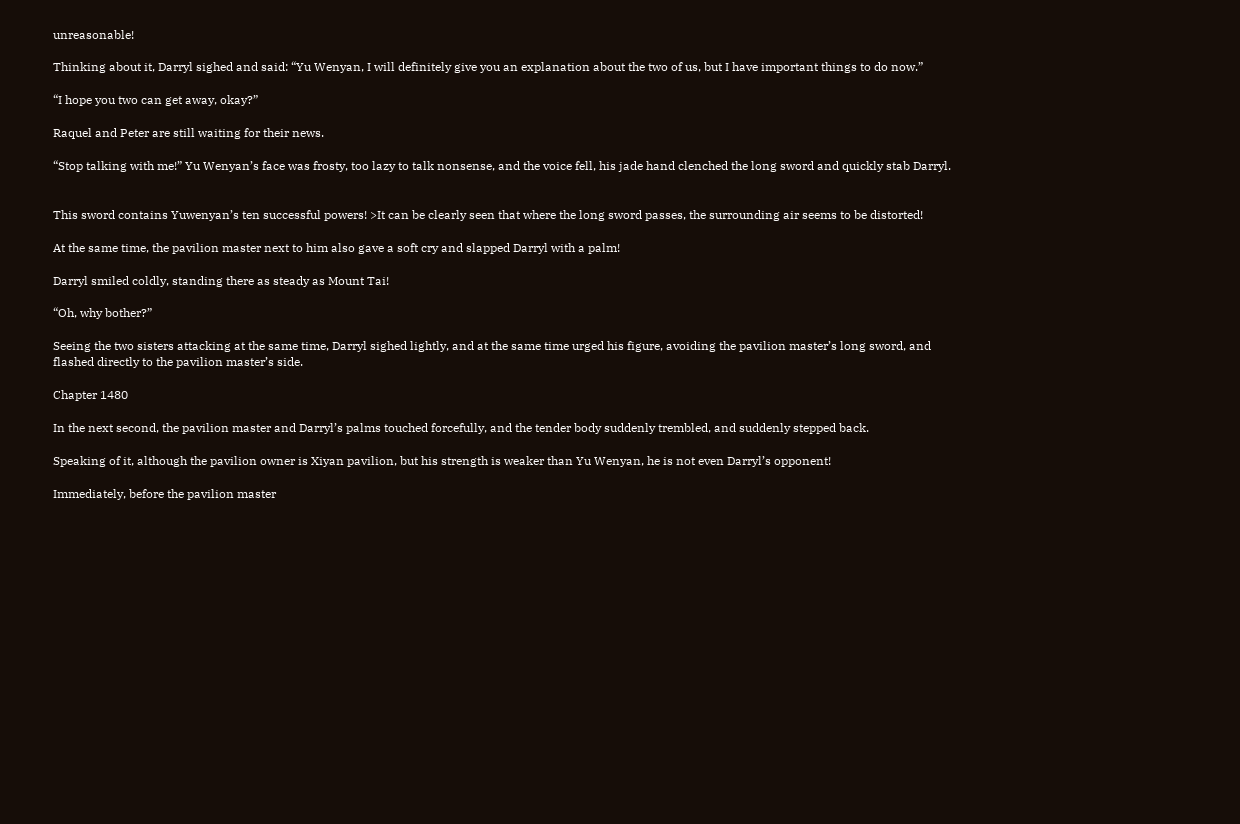unreasonable!

Thinking about it, Darryl sighed and said: “Yu Wenyan, I will definitely give you an explanation about the two of us, but I have important things to do now.”

“I hope you two can get away, okay?”

Raquel and Peter are still waiting for their news.

“Stop talking with me!” Yu Wenyan’s face was frosty, too lazy to talk nonsense, and the voice fell, his jade hand clenched the long sword and quickly stab Darryl.


This sword contains Yuwenyan’s ten successful powers! >It can be clearly seen that where the long sword passes, the surrounding air seems to be distorted!

At the same time, the pavilion master next to him also gave a soft cry and slapped Darryl with a palm!

Darryl smiled coldly, standing there as steady as Mount Tai!

“Oh, why bother?”

Seeing the two sisters attacking at the same time, Darryl sighed lightly, and at the same time urged his figure, avoiding the pavilion master’s long sword, and flashed directly to the pavilion master’s side.

Chapter 1480

In the next second, the pavilion master and Darryl’s palms touched forcefully, and the tender body suddenly trembled, and suddenly stepped back.

Speaking of it, although the pavilion owner is Xiyan pavilion, but his strength is weaker than Yu Wenyan, he is not even Darryl’s opponent!

Immediately, before the pavilion master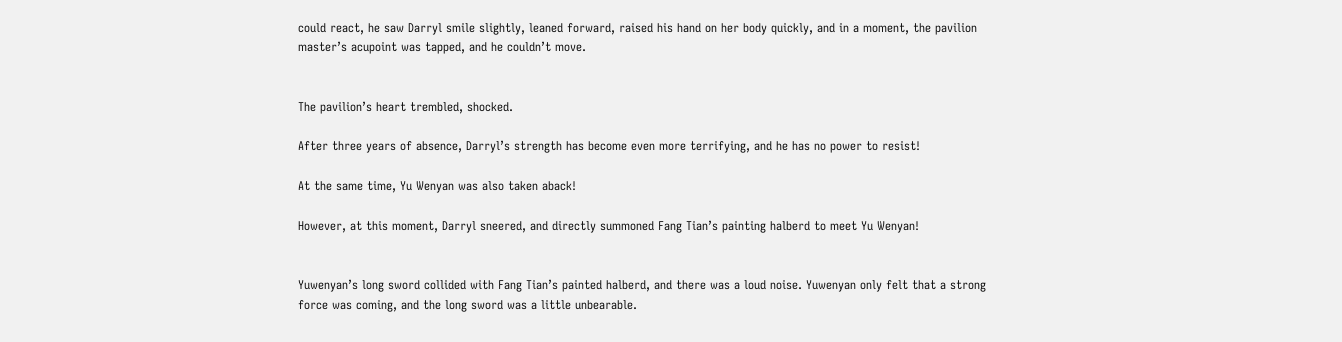could react, he saw Darryl smile slightly, leaned forward, raised his hand on her body quickly, and in a moment, the pavilion master’s acupoint was tapped, and he couldn’t move.


The pavilion’s heart trembled, shocked.

After three years of absence, Darryl’s strength has become even more terrifying, and he has no power to resist!

At the same time, Yu Wenyan was also taken aback!

However, at this moment, Darryl sneered, and directly summoned Fang Tian’s painting halberd to meet Yu Wenyan!


Yuwenyan’s long sword collided with Fang Tian’s painted halberd, and there was a loud noise. Yuwenyan only felt that a strong force was coming, and the long sword was a little unbearable.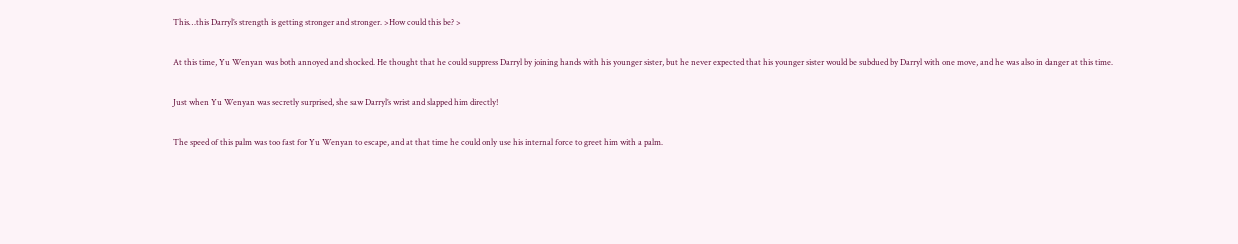This…this Darryl’s strength is getting stronger and stronger. >How could this be? >

At this time, Yu Wenyan was both annoyed and shocked. He thought that he could suppress Darryl by joining hands with his younger sister, but he never expected that his younger sister would be subdued by Darryl with one move, and he was also in danger at this time.

Just when Yu Wenyan was secretly surprised, she saw Darryl’s wrist and slapped him directly!

The speed of this palm was too fast for Yu Wenyan to escape, and at that time he could only use his internal force to greet him with a palm.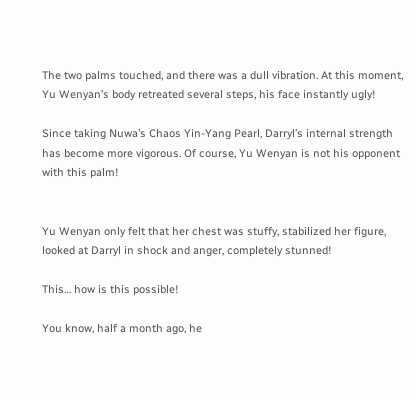The two palms touched, and there was a dull vibration. At this moment, Yu Wenyan’s body retreated several steps, his face instantly ugly!

Since taking Nuwa’s Chaos Yin-Yang Pearl, Darryl’s internal strength has become more vigorous. Of course, Yu Wenyan is not his opponent with this palm!


Yu Wenyan only felt that her chest was stuffy, stabilized her figure, looked at Darryl in shock and anger, completely stunned!

This… how is this possible!

You know, half a month ago, he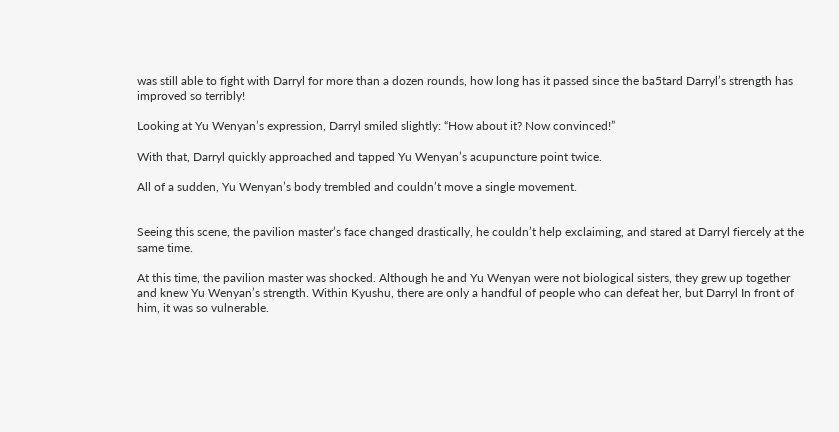was still able to fight with Darryl for more than a dozen rounds, how long has it passed since the ba5tard Darryl’s strength has improved so terribly!

Looking at Yu Wenyan’s expression, Darryl smiled slightly: “How about it? Now convinced!”

With that, Darryl quickly approached and tapped Yu Wenyan’s acupuncture point twice.

All of a sudden, Yu Wenyan’s body trembled and couldn’t move a single movement.


Seeing this scene, the pavilion master’s face changed drastically, he couldn’t help exclaiming, and stared at Darryl fiercely at the same time.

At this time, the pavilion master was shocked. Although he and Yu Wenyan were not biological sisters, they grew up together and knew Yu Wenyan’s strength. Within Kyushu, there are only a handful of people who can defeat her, but Darryl In front of him, it was so vulnerable.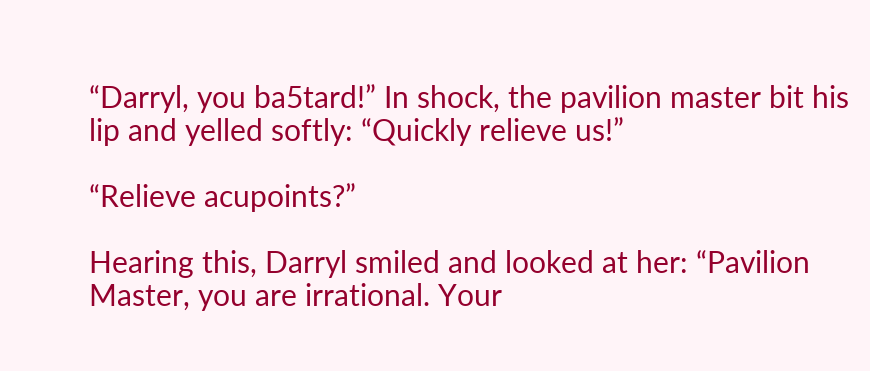“Darryl, you ba5tard!” In shock, the pavilion master bit his lip and yelled softly: “Quickly relieve us!”

“Relieve acupoints?”

Hearing this, Darryl smiled and looked at her: “Pavilion Master, you are irrational. Your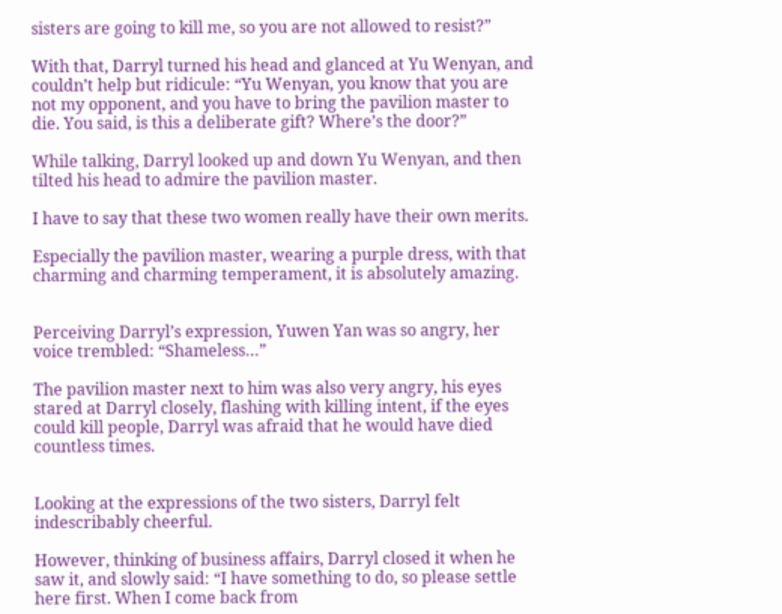sisters are going to kill me, so you are not allowed to resist?”

With that, Darryl turned his head and glanced at Yu Wenyan, and couldn’t help but ridicule: “Yu Wenyan, you know that you are not my opponent, and you have to bring the pavilion master to die. You said, is this a deliberate gift? Where’s the door?”

While talking, Darryl looked up and down Yu Wenyan, and then tilted his head to admire the pavilion master.

I have to say that these two women really have their own merits.

Especially the pavilion master, wearing a purple dress, with that charming and charming temperament, it is absolutely amazing.


Perceiving Darryl’s expression, Yuwen Yan was so angry, her voice trembled: “Shameless…”

The pavilion master next to him was also very angry, his eyes stared at Darryl closely, flashing with killing intent, if the eyes could kill people, Darryl was afraid that he would have died countless times.


Looking at the expressions of the two sisters, Darryl felt indescribably cheerful.

However, thinking of business affairs, Darryl closed it when he saw it, and slowly said: “I have something to do, so please settle here first. When I come back from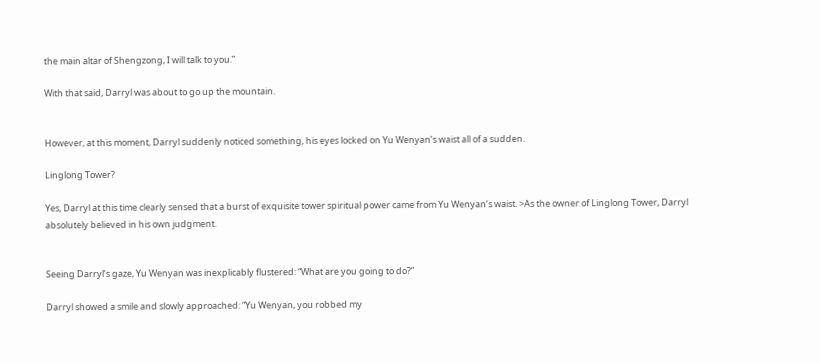the main altar of Shengzong, I will talk to you.”

With that said, Darryl was about to go up the mountain.


However, at this moment, Darryl suddenly noticed something, his eyes locked on Yu Wenyan’s waist all of a sudden.

Linglong Tower?

Yes, Darryl at this time clearly sensed that a burst of exquisite tower spiritual power came from Yu Wenyan’s waist. >As the owner of Linglong Tower, Darryl absolutely believed in his own judgment.


Seeing Darryl’s gaze, Yu Wenyan was inexplicably flustered: “What are you going to do?”

Darryl showed a smile and slowly approached: “Yu Wenyan, you robbed my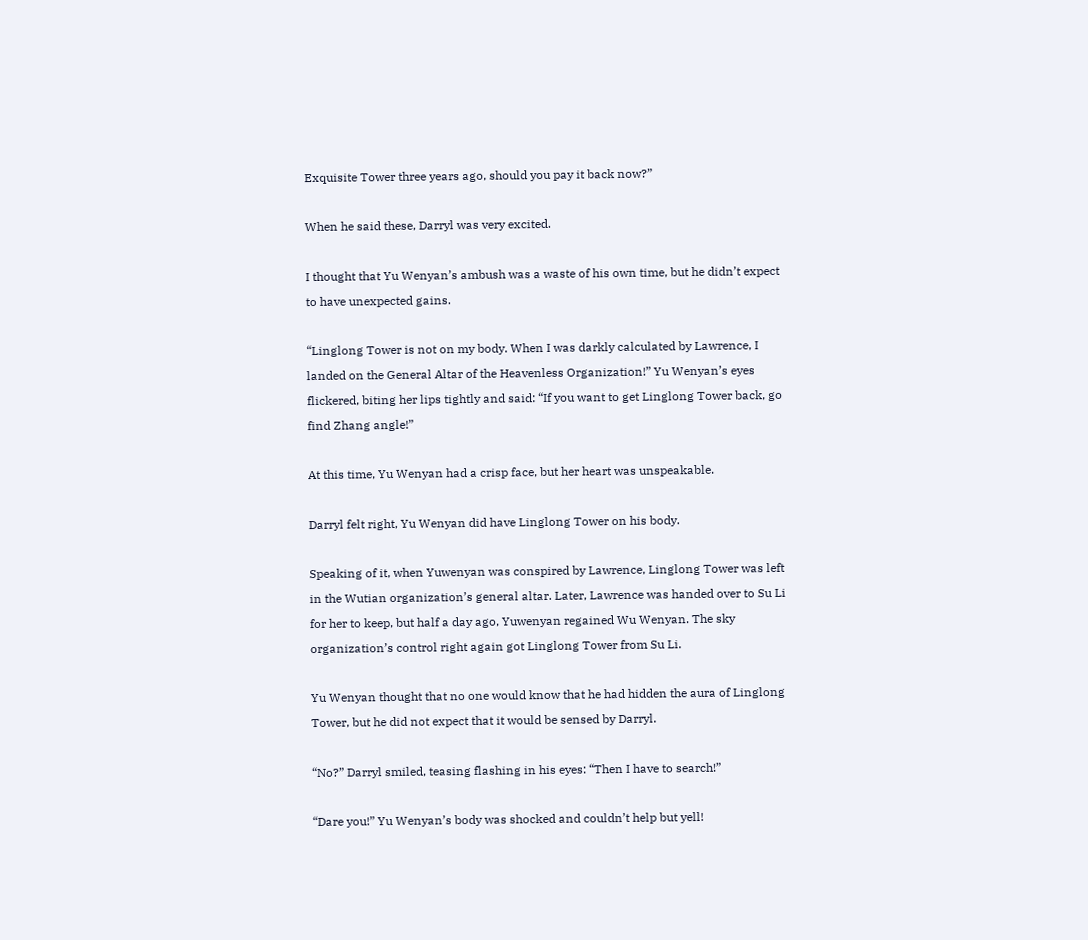Exquisite Tower three years ago, should you pay it back now?”

When he said these, Darryl was very excited.

I thought that Yu Wenyan’s ambush was a waste of his own time, but he didn’t expect to have unexpected gains.

“Linglong Tower is not on my body. When I was darkly calculated by Lawrence, I landed on the General Altar of the Heavenless Organization!” Yu Wenyan’s eyes flickered, biting her lips tightly and said: “If you want to get Linglong Tower back, go find Zhang angle!”

At this time, Yu Wenyan had a crisp face, but her heart was unspeakable.

Darryl felt right, Yu Wenyan did have Linglong Tower on his body.

Speaking of it, when Yuwenyan was conspired by Lawrence, Linglong Tower was left in the Wutian organization’s general altar. Later, Lawrence was handed over to Su Li for her to keep, but half a day ago, Yuwenyan regained Wu Wenyan. The sky organization’s control right again got Linglong Tower from Su Li.

Yu Wenyan thought that no one would know that he had hidden the aura of Linglong Tower, but he did not expect that it would be sensed by Darryl.

“No?” Darryl smiled, teasing flashing in his eyes: “Then I have to search!”

“Dare you!” Yu Wenyan’s body was shocked and couldn’t help but yell!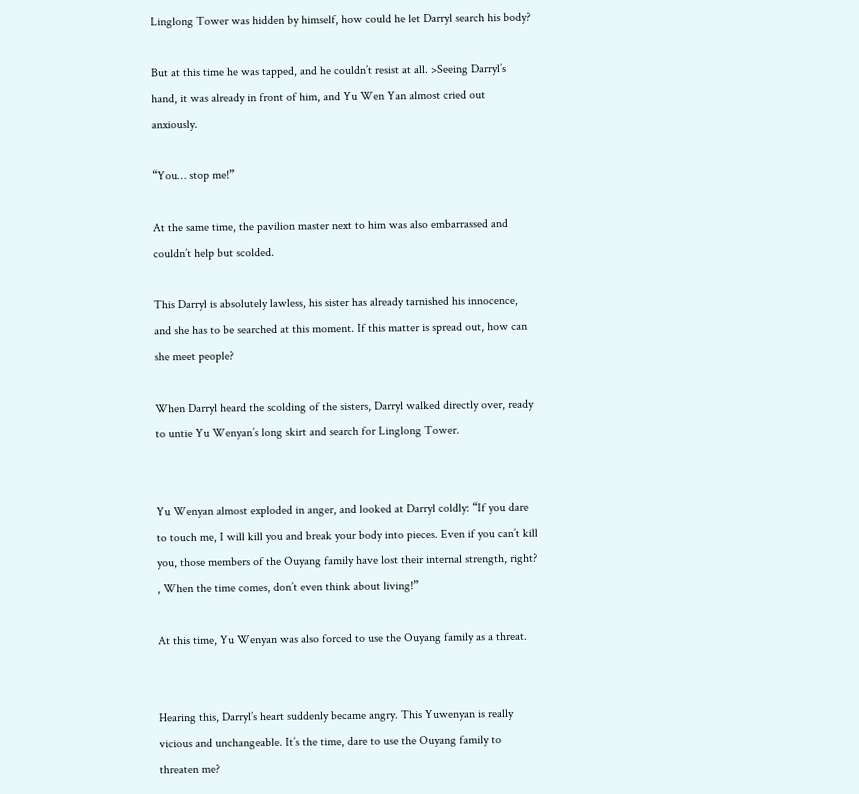Linglong Tower was hidden by himself, how could he let Darryl search his body?

But at this time he was tapped, and he couldn’t resist at all. >Seeing Darryl’s hand, it was already in front of him, and Yu Wen Yan almost cried out anxiously.

“You… stop me!”

At the same time, the pavilion master next to him was also embarrassed and couldn’t help but scolded.

This Darryl is absolutely lawless, his sister has already tarnished his innocence, and she has to be searched at this moment. If this matter is spread out, how can she meet people?

When Darryl heard the scolding of the sisters, Darryl walked directly over, ready to untie Yu Wenyan’s long skirt and search for Linglong Tower.


Yu Wenyan almost exploded in anger, and looked at Darryl coldly: “If you dare to touch me, I will kill you and break your body into pieces. Even if you can’t kill you, those members of the Ouyang family have lost their internal strength, right? , When the time comes, don’t even think about living!”

At this time, Yu Wenyan was also forced to use the Ouyang family as a threat.


Hearing this, Darryl’s heart suddenly became angry. This Yuwenyan is really vicious and unchangeable. It’s the time, dare to use the Ouyang family to threaten me?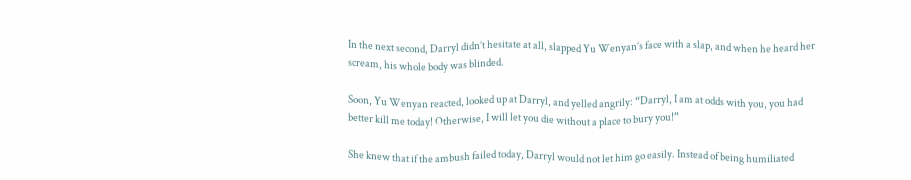In the next second, Darryl didn’t hesitate at all, slapped Yu Wenyan’s face with a slap, and when he heard her scream, his whole body was blinded.

Soon, Yu Wenyan reacted, looked up at Darryl, and yelled angrily: “Darryl, I am at odds with you, you had better kill me today! Otherwise, I will let you die without a place to bury you!”

She knew that if the ambush failed today, Darryl would not let him go easily. Instead of being humiliated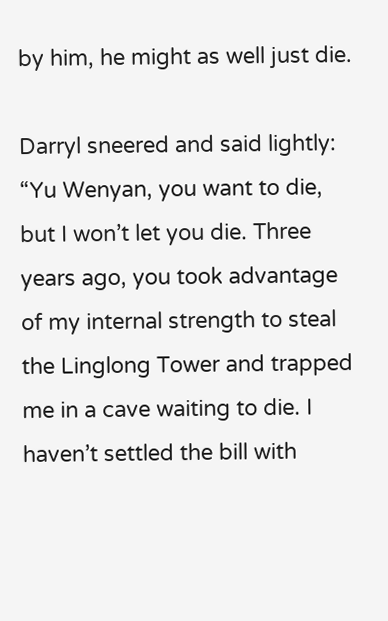by him, he might as well just die.

Darryl sneered and said lightly: “Yu Wenyan, you want to die, but I won’t let you die. Three years ago, you took advantage of my internal strength to steal the Linglong Tower and trapped me in a cave waiting to die. I haven’t settled the bill with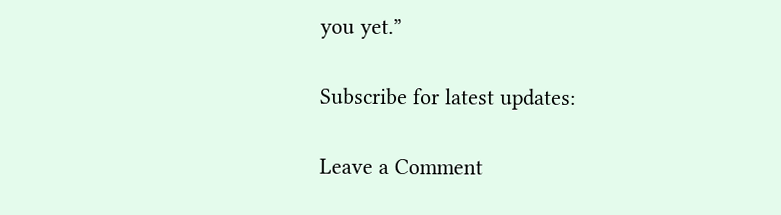you yet.”

Subscribe for latest updates:

Leave a Comment